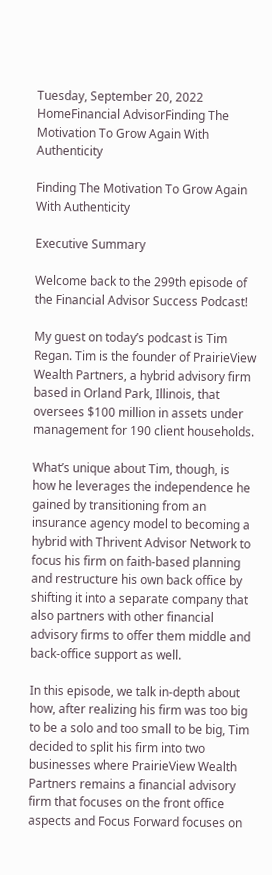Tuesday, September 20, 2022
HomeFinancial AdvisorFinding The Motivation To Grow Again With Authenticity

Finding The Motivation To Grow Again With Authenticity

Executive Summary

Welcome back to the 299th episode of the Financial Advisor Success Podcast!

My guest on today’s podcast is Tim Regan. Tim is the founder of PrairieView Wealth Partners, a hybrid advisory firm based in Orland Park, Illinois, that oversees $100 million in assets under management for 190 client households.

What’s unique about Tim, though, is how he leverages the independence he gained by transitioning from an insurance agency model to becoming a hybrid with Thrivent Advisor Network to focus his firm on faith-based planning and restructure his own back office by shifting it into a separate company that also partners with other financial advisory firms to offer them middle and back-office support as well.

In this episode, we talk in-depth about how, after realizing his firm was too big to be a solo and too small to be big, Tim decided to split his firm into two businesses where PrairieView Wealth Partners remains a financial advisory firm that focuses on the front office aspects and Focus Forward focuses on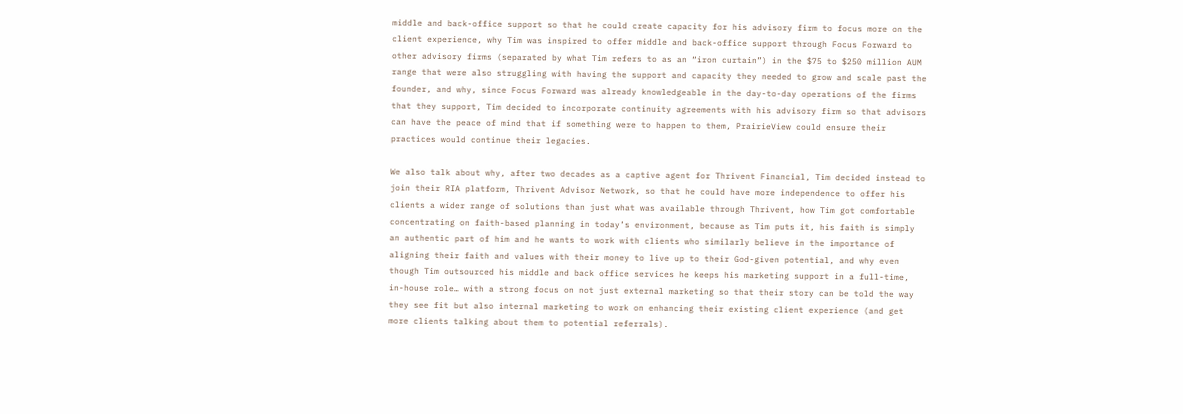middle and back-office support so that he could create capacity for his advisory firm to focus more on the client experience, why Tim was inspired to offer middle and back-office support through Focus Forward to other advisory firms (separated by what Tim refers to as an “iron curtain”) in the $75 to $250 million AUM range that were also struggling with having the support and capacity they needed to grow and scale past the founder, and why, since Focus Forward was already knowledgeable in the day-to-day operations of the firms that they support, Tim decided to incorporate continuity agreements with his advisory firm so that advisors can have the peace of mind that if something were to happen to them, PrairieView could ensure their practices would continue their legacies.

We also talk about why, after two decades as a captive agent for Thrivent Financial, Tim decided instead to join their RIA platform, Thrivent Advisor Network, so that he could have more independence to offer his clients a wider range of solutions than just what was available through Thrivent, how Tim got comfortable concentrating on faith-based planning in today’s environment, because as Tim puts it, his faith is simply an authentic part of him and he wants to work with clients who similarly believe in the importance of aligning their faith and values with their money to live up to their God-given potential, and why even though Tim outsourced his middle and back office services he keeps his marketing support in a full-time, in-house role… with a strong focus on not just external marketing so that their story can be told the way they see fit but also internal marketing to work on enhancing their existing client experience (and get more clients talking about them to potential referrals).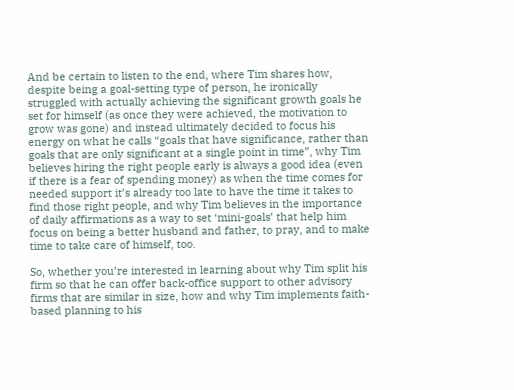And be certain to listen to the end, where Tim shares how, despite being a goal-setting type of person, he ironically struggled with actually achieving the significant growth goals he set for himself (as once they were achieved, the motivation to grow was gone) and instead ultimately decided to focus his energy on what he calls “goals that have significance, rather than goals that are only significant at a single point in time”, why Tim believes hiring the right people early is always a good idea (even if there is a fear of spending money) as when the time comes for needed support it’s already too late to have the time it takes to find those right people, and why Tim believes in the importance of daily affirmations as a way to set ‘mini-goals’ that help him focus on being a better husband and father, to pray, and to make time to take care of himself, too.

So, whether you’re interested in learning about why Tim split his firm so that he can offer back-office support to other advisory firms that are similar in size, how and why Tim implements faith-based planning to his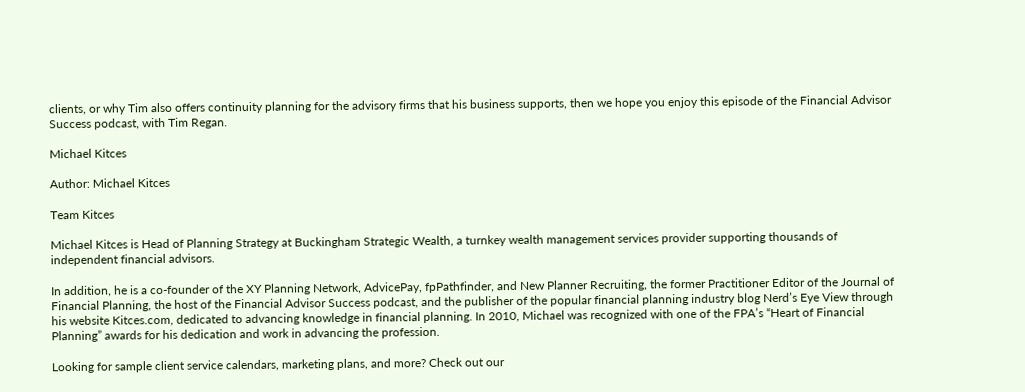clients, or why Tim also offers continuity planning for the advisory firms that his business supports, then we hope you enjoy this episode of the Financial Advisor Success podcast, with Tim Regan.

Michael Kitces

Author: Michael Kitces

Team Kitces

Michael Kitces is Head of Planning Strategy at Buckingham Strategic Wealth, a turnkey wealth management services provider supporting thousands of independent financial advisors.

In addition, he is a co-founder of the XY Planning Network, AdvicePay, fpPathfinder, and New Planner Recruiting, the former Practitioner Editor of the Journal of Financial Planning, the host of the Financial Advisor Success podcast, and the publisher of the popular financial planning industry blog Nerd’s Eye View through his website Kitces.com, dedicated to advancing knowledge in financial planning. In 2010, Michael was recognized with one of the FPA’s “Heart of Financial Planning” awards for his dedication and work in advancing the profession.

Looking for sample client service calendars, marketing plans, and more? Check out our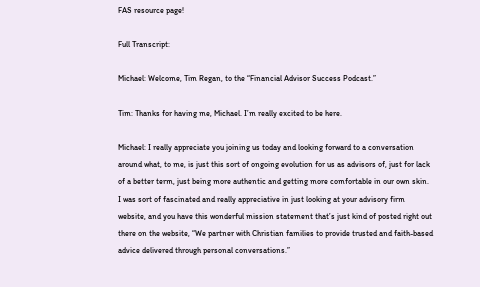FAS resource page!

Full Transcript:

Michael: Welcome, Tim Regan, to the “Financial Advisor Success Podcast.”

Tim: Thanks for having me, Michael. I’m really excited to be here.

Michael: I really appreciate you joining us today and looking forward to a conversation around what, to me, is just this sort of ongoing evolution for us as advisors of, just for lack of a better term, just being more authentic and getting more comfortable in our own skin. I was sort of fascinated and really appreciative in just looking at your advisory firm website, and you have this wonderful mission statement that’s just kind of posted right out there on the website, “We partner with Christian families to provide trusted and faith-based advice delivered through personal conversations.”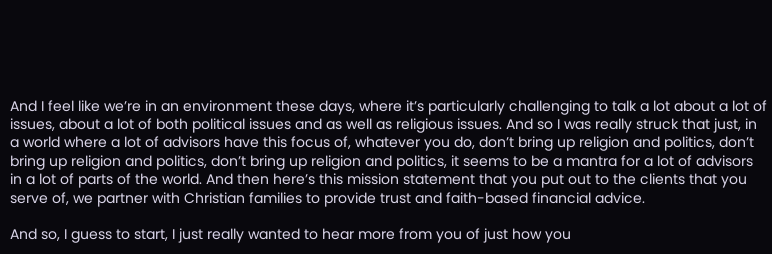And I feel like we’re in an environment these days, where it’s particularly challenging to talk a lot about a lot of issues, about a lot of both political issues and as well as religious issues. And so I was really struck that just, in a world where a lot of advisors have this focus of, whatever you do, don’t bring up religion and politics, don’t bring up religion and politics, don’t bring up religion and politics, it seems to be a mantra for a lot of advisors in a lot of parts of the world. And then here’s this mission statement that you put out to the clients that you serve of, we partner with Christian families to provide trust and faith-based financial advice.

And so, I guess to start, I just really wanted to hear more from you of just how you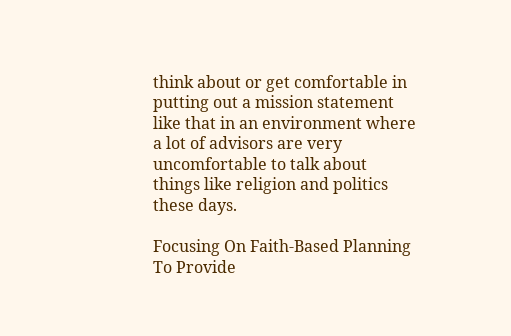think about or get comfortable in putting out a mission statement like that in an environment where a lot of advisors are very uncomfortable to talk about things like religion and politics these days.

Focusing On Faith-Based Planning To Provide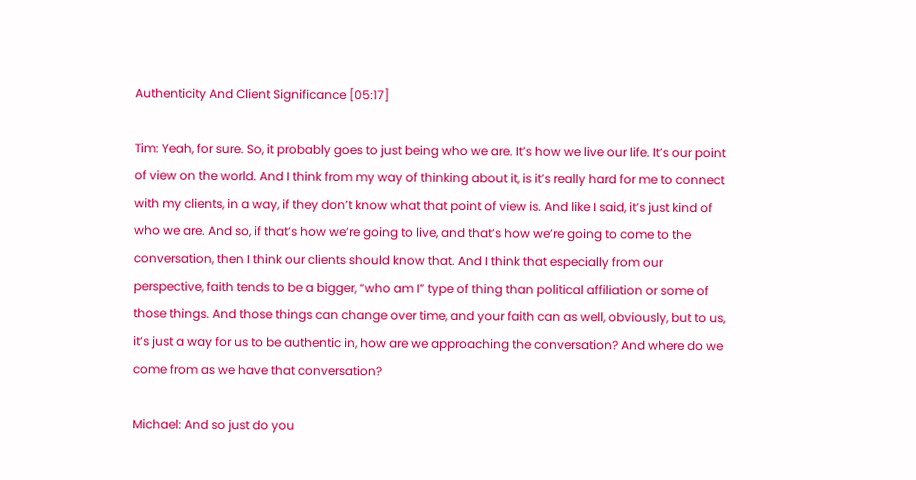Authenticity And Client Significance [05:17]

Tim: Yeah, for sure. So, it probably goes to just being who we are. It’s how we live our life. It’s our point of view on the world. And I think from my way of thinking about it, is it’s really hard for me to connect with my clients, in a way, if they don’t know what that point of view is. And like I said, it’s just kind of who we are. And so, if that’s how we’re going to live, and that’s how we’re going to come to the conversation, then I think our clients should know that. And I think that especially from our perspective, faith tends to be a bigger, “who am I” type of thing than political affiliation or some of those things. And those things can change over time, and your faith can as well, obviously, but to us, it’s just a way for us to be authentic in, how are we approaching the conversation? And where do we come from as we have that conversation?

Michael: And so just do you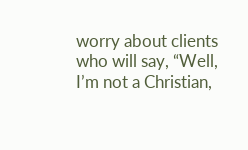worry about clients who will say, “Well, I’m not a Christian,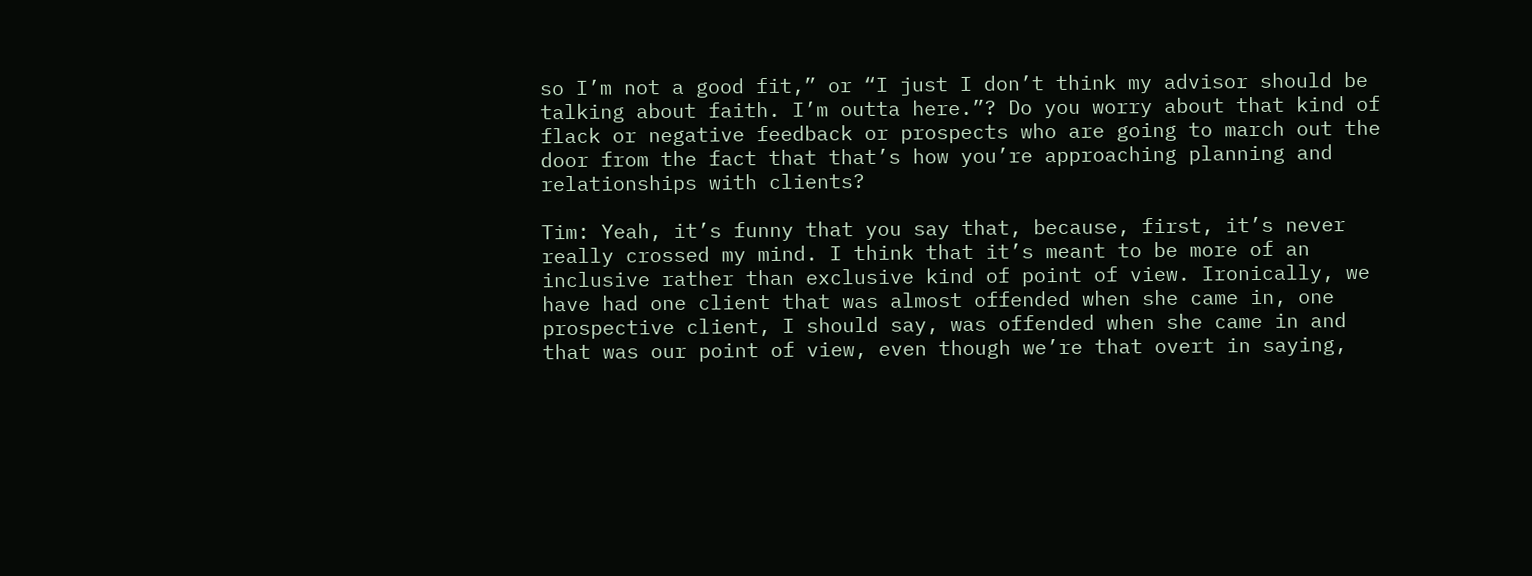so I’m not a good fit,” or “I just I don’t think my advisor should be talking about faith. I’m outta here.”? Do you worry about that kind of flack or negative feedback or prospects who are going to march out the door from the fact that that’s how you’re approaching planning and relationships with clients?

Tim: Yeah, it’s funny that you say that, because, first, it’s never really crossed my mind. I think that it’s meant to be more of an inclusive rather than exclusive kind of point of view. Ironically, we have had one client that was almost offended when she came in, one prospective client, I should say, was offended when she came in and that was our point of view, even though we’re that overt in saying,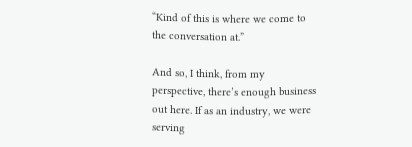“Kind of this is where we come to the conversation at.”

And so, I think, from my perspective, there’s enough business out here. If as an industry, we were serving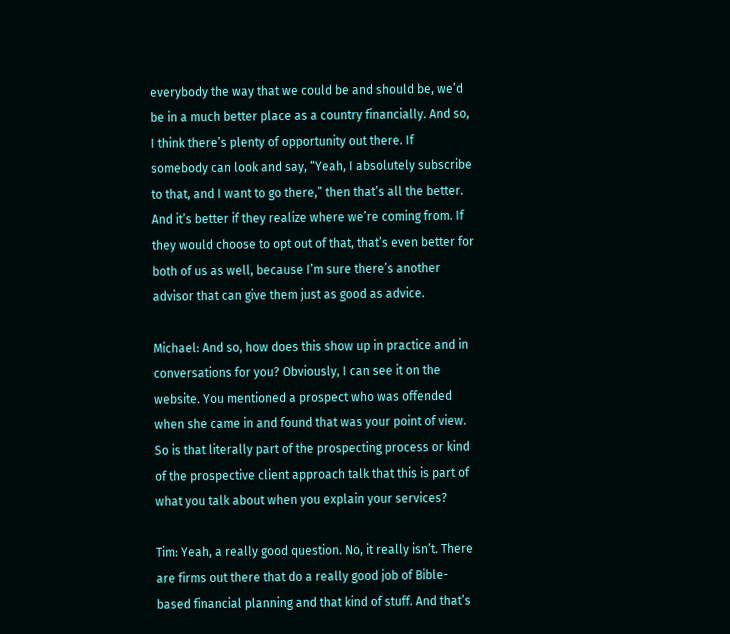everybody the way that we could be and should be, we’d be in a much better place as a country financially. And so, I think there’s plenty of opportunity out there. If somebody can look and say, “Yeah, I absolutely subscribe to that, and I want to go there,” then that’s all the better. And it’s better if they realize where we’re coming from. If they would choose to opt out of that, that’s even better for both of us as well, because I’m sure there’s another advisor that can give them just as good as advice.

Michael: And so, how does this show up in practice and in conversations for you? Obviously, I can see it on the website. You mentioned a prospect who was offended when she came in and found that was your point of view. So is that literally part of the prospecting process or kind of the prospective client approach talk that this is part of what you talk about when you explain your services?

Tim: Yeah, a really good question. No, it really isn’t. There are firms out there that do a really good job of Bible-based financial planning and that kind of stuff. And that’s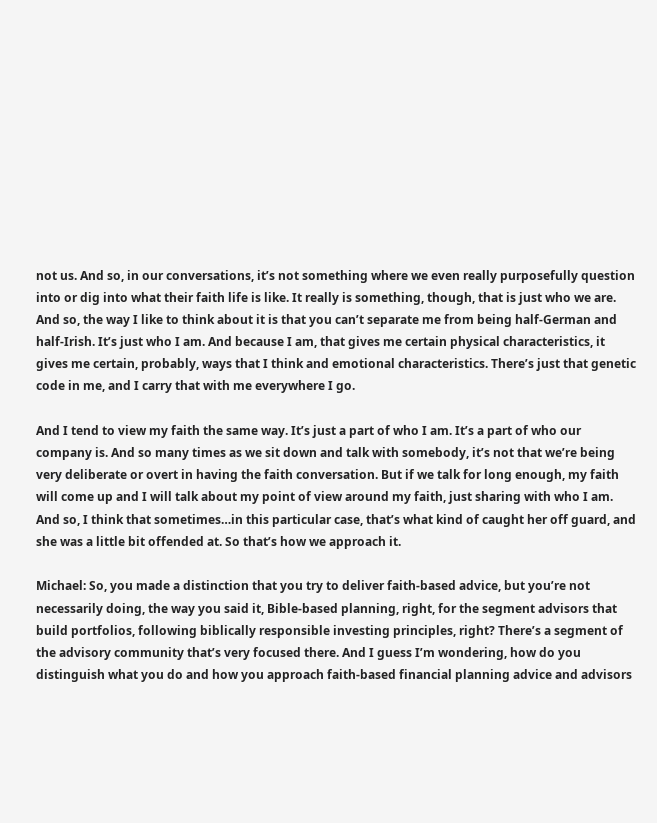not us. And so, in our conversations, it’s not something where we even really purposefully question into or dig into what their faith life is like. It really is something, though, that is just who we are. And so, the way I like to think about it is that you can’t separate me from being half-German and half-Irish. It’s just who I am. And because I am, that gives me certain physical characteristics, it gives me certain, probably, ways that I think and emotional characteristics. There’s just that genetic code in me, and I carry that with me everywhere I go.

And I tend to view my faith the same way. It’s just a part of who I am. It’s a part of who our company is. And so many times as we sit down and talk with somebody, it’s not that we’re being very deliberate or overt in having the faith conversation. But if we talk for long enough, my faith will come up and I will talk about my point of view around my faith, just sharing with who I am. And so, I think that sometimes…in this particular case, that’s what kind of caught her off guard, and she was a little bit offended at. So that’s how we approach it.

Michael: So, you made a distinction that you try to deliver faith-based advice, but you’re not necessarily doing, the way you said it, Bible-based planning, right, for the segment advisors that build portfolios, following biblically responsible investing principles, right? There’s a segment of the advisory community that’s very focused there. And I guess I’m wondering, how do you distinguish what you do and how you approach faith-based financial planning advice and advisors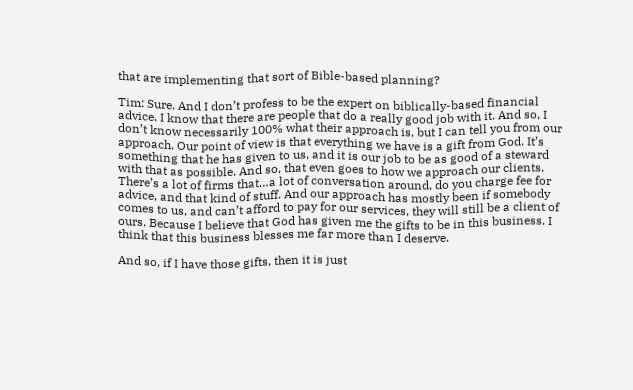that are implementing that sort of Bible-based planning?

Tim: Sure. And I don’t profess to be the expert on biblically-based financial advice. I know that there are people that do a really good job with it. And so, I don’t know necessarily 100% what their approach is, but I can tell you from our approach. Our point of view is that everything we have is a gift from God. It’s something that he has given to us, and it is our job to be as good of a steward with that as possible. And so, that even goes to how we approach our clients. There’s a lot of firms that…a lot of conversation around, do you charge fee for advice, and that kind of stuff. And our approach has mostly been if somebody comes to us, and can’t afford to pay for our services, they will still be a client of ours. Because I believe that God has given me the gifts to be in this business. I think that this business blesses me far more than I deserve.

And so, if I have those gifts, then it is just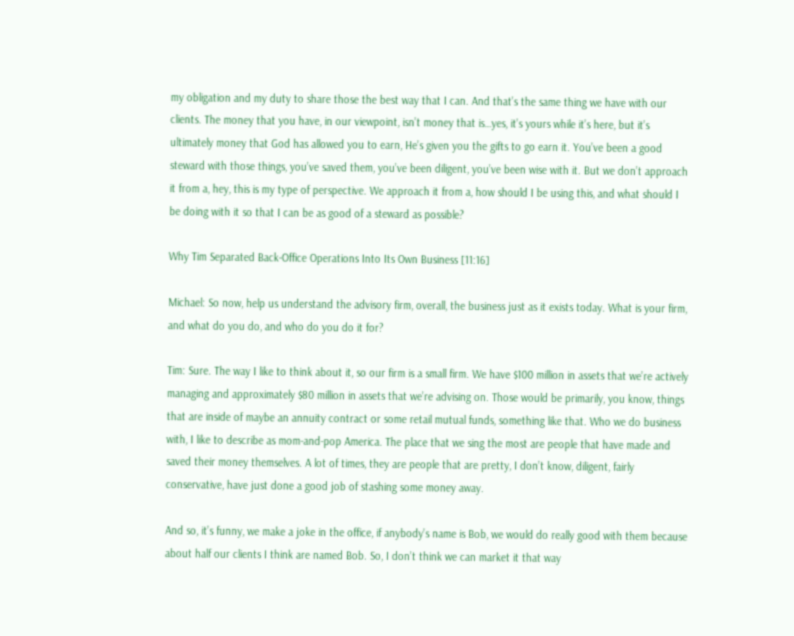my obligation and my duty to share those the best way that I can. And that’s the same thing we have with our clients. The money that you have, in our viewpoint, isn’t money that is…yes, it’s yours while it’s here, but it’s ultimately money that God has allowed you to earn, He’s given you the gifts to go earn it. You’ve been a good steward with those things, you’ve saved them, you’ve been diligent, you’ve been wise with it. But we don’t approach it from a, hey, this is my type of perspective. We approach it from a, how should I be using this, and what should I be doing with it so that I can be as good of a steward as possible?

Why Tim Separated Back-Office Operations Into Its Own Business [11:16]

Michael: So now, help us understand the advisory firm, overall, the business just as it exists today. What is your firm, and what do you do, and who do you do it for?

Tim: Sure. The way I like to think about it, so our firm is a small firm. We have $100 million in assets that we’re actively managing and approximately $80 million in assets that we’re advising on. Those would be primarily, you know, things that are inside of maybe an annuity contract or some retail mutual funds, something like that. Who we do business with, I like to describe as mom-and-pop America. The place that we sing the most are people that have made and saved their money themselves. A lot of times, they are people that are pretty, I don’t know, diligent, fairly conservative, have just done a good job of stashing some money away.

And so, it’s funny, we make a joke in the office, if anybody’s name is Bob, we would do really good with them because about half our clients I think are named Bob. So, I don’t think we can market it that way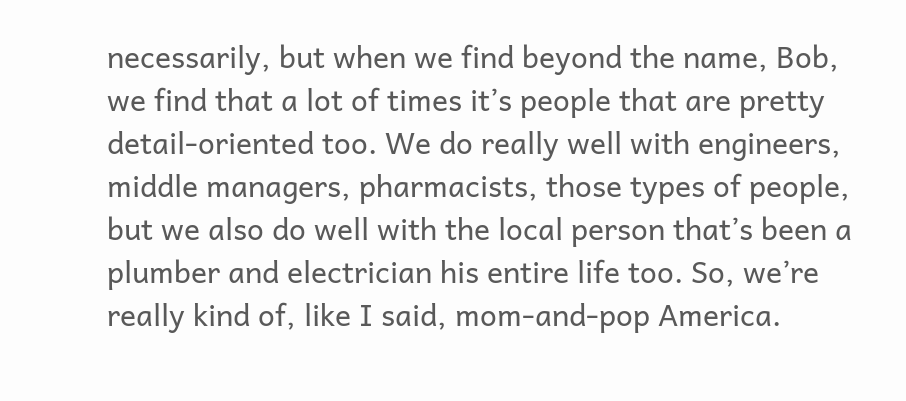necessarily, but when we find beyond the name, Bob, we find that a lot of times it’s people that are pretty detail-oriented too. We do really well with engineers, middle managers, pharmacists, those types of people, but we also do well with the local person that’s been a plumber and electrician his entire life too. So, we’re really kind of, like I said, mom-and-pop America.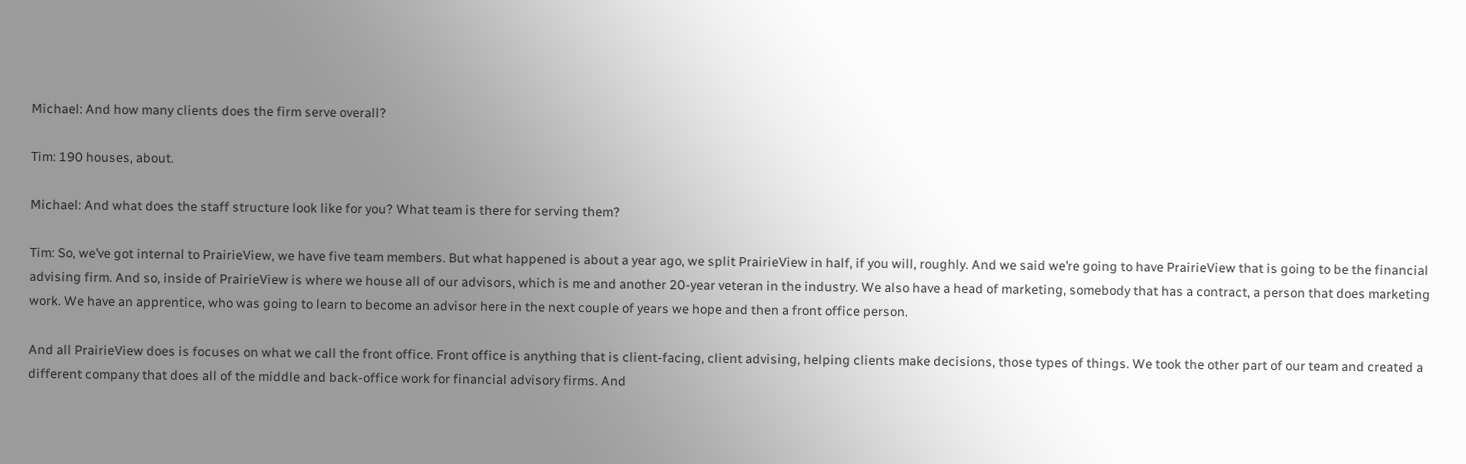Michael: And how many clients does the firm serve overall?

Tim: 190 houses, about.

Michael: And what does the staff structure look like for you? What team is there for serving them?

Tim: So, we’ve got internal to PrairieView, we have five team members. But what happened is about a year ago, we split PrairieView in half, if you will, roughly. And we said we’re going to have PrairieView that is going to be the financial advising firm. And so, inside of PrairieView is where we house all of our advisors, which is me and another 20-year veteran in the industry. We also have a head of marketing, somebody that has a contract, a person that does marketing work. We have an apprentice, who was going to learn to become an advisor here in the next couple of years we hope and then a front office person.

And all PrairieView does is focuses on what we call the front office. Front office is anything that is client-facing, client advising, helping clients make decisions, those types of things. We took the other part of our team and created a different company that does all of the middle and back-office work for financial advisory firms. And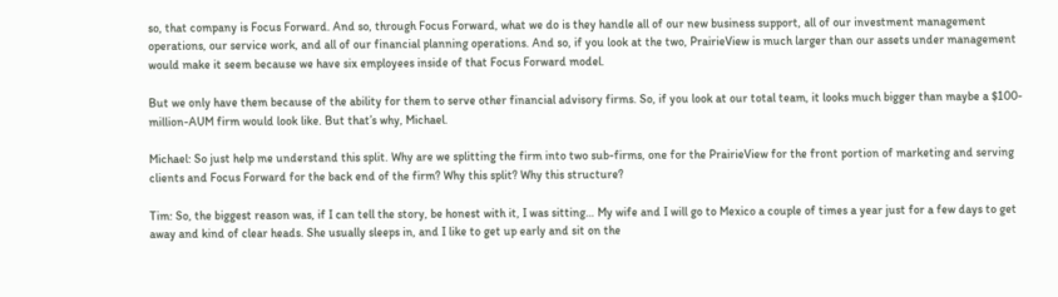so, that company is Focus Forward. And so, through Focus Forward, what we do is they handle all of our new business support, all of our investment management operations, our service work, and all of our financial planning operations. And so, if you look at the two, PrairieView is much larger than our assets under management would make it seem because we have six employees inside of that Focus Forward model.

But we only have them because of the ability for them to serve other financial advisory firms. So, if you look at our total team, it looks much bigger than maybe a $100-million-AUM firm would look like. But that’s why, Michael.

Michael: So just help me understand this split. Why are we splitting the firm into two sub-firms, one for the PrairieView for the front portion of marketing and serving clients and Focus Forward for the back end of the firm? Why this split? Why this structure?

Tim: So, the biggest reason was, if I can tell the story, be honest with it, I was sitting… My wife and I will go to Mexico a couple of times a year just for a few days to get away and kind of clear heads. She usually sleeps in, and I like to get up early and sit on the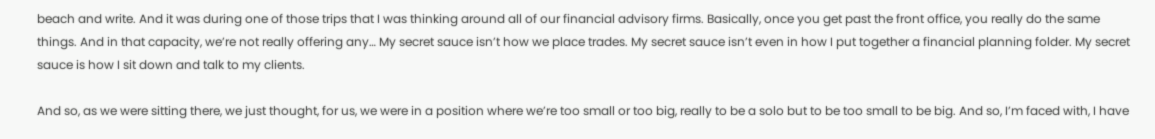beach and write. And it was during one of those trips that I was thinking around all of our financial advisory firms. Basically, once you get past the front office, you really do the same things. And in that capacity, we’re not really offering any… My secret sauce isn’t how we place trades. My secret sauce isn’t even in how I put together a financial planning folder. My secret sauce is how I sit down and talk to my clients.

And so, as we were sitting there, we just thought, for us, we were in a position where we’re too small or too big, really to be a solo but to be too small to be big. And so, I’m faced with, I have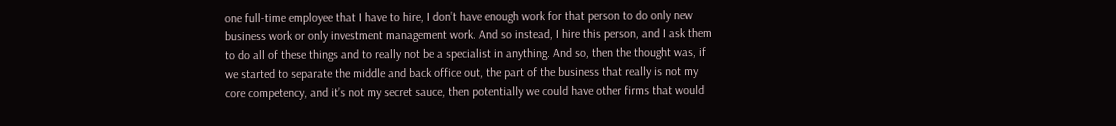one full-time employee that I have to hire, I don’t have enough work for that person to do only new business work or only investment management work. And so instead, I hire this person, and I ask them to do all of these things and to really not be a specialist in anything. And so, then the thought was, if we started to separate the middle and back office out, the part of the business that really is not my core competency, and it’s not my secret sauce, then potentially we could have other firms that would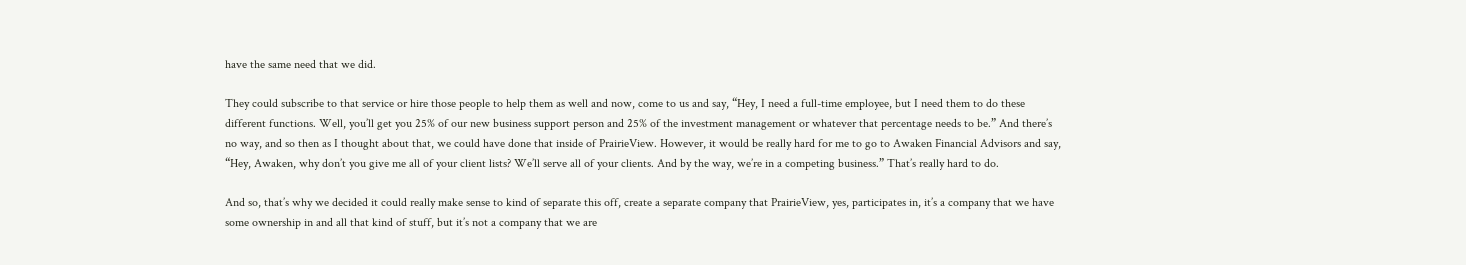have the same need that we did.

They could subscribe to that service or hire those people to help them as well and now, come to us and say, “Hey, I need a full-time employee, but I need them to do these different functions. Well, you’ll get you 25% of our new business support person and 25% of the investment management or whatever that percentage needs to be.” And there’s no way, and so then as I thought about that, we could have done that inside of PrairieView. However, it would be really hard for me to go to Awaken Financial Advisors and say, “Hey, Awaken, why don’t you give me all of your client lists? We’ll serve all of your clients. And by the way, we’re in a competing business.” That’s really hard to do.

And so, that’s why we decided it could really make sense to kind of separate this off, create a separate company that PrairieView, yes, participates in, it’s a company that we have some ownership in and all that kind of stuff, but it’s not a company that we are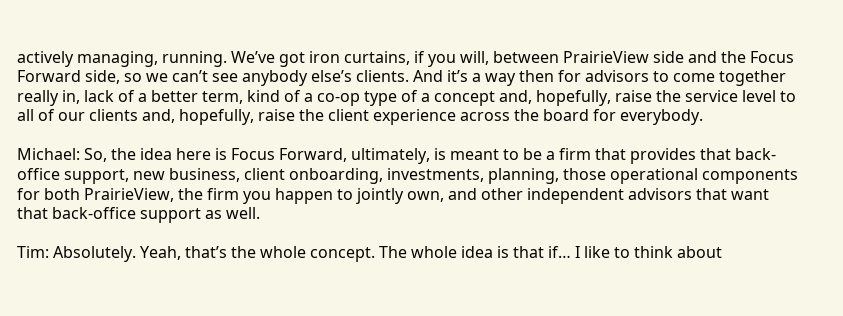actively managing, running. We’ve got iron curtains, if you will, between PrairieView side and the Focus Forward side, so we can’t see anybody else’s clients. And it’s a way then for advisors to come together really in, lack of a better term, kind of a co-op type of a concept and, hopefully, raise the service level to all of our clients and, hopefully, raise the client experience across the board for everybody.

Michael: So, the idea here is Focus Forward, ultimately, is meant to be a firm that provides that back-office support, new business, client onboarding, investments, planning, those operational components for both PrairieView, the firm you happen to jointly own, and other independent advisors that want that back-office support as well.

Tim: Absolutely. Yeah, that’s the whole concept. The whole idea is that if… I like to think about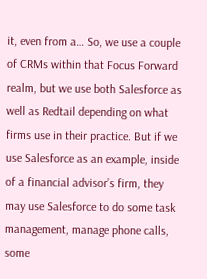it, even from a… So, we use a couple of CRMs within that Focus Forward realm, but we use both Salesforce as well as Redtail depending on what firms use in their practice. But if we use Salesforce as an example, inside of a financial advisor’s firm, they may use Salesforce to do some task management, manage phone calls, some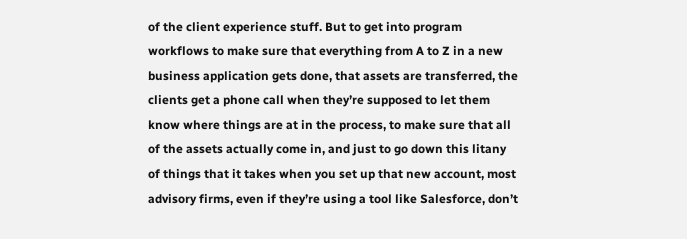of the client experience stuff. But to get into program workflows to make sure that everything from A to Z in a new business application gets done, that assets are transferred, the clients get a phone call when they’re supposed to let them know where things are at in the process, to make sure that all of the assets actually come in, and just to go down this litany of things that it takes when you set up that new account, most advisory firms, even if they’re using a tool like Salesforce, don’t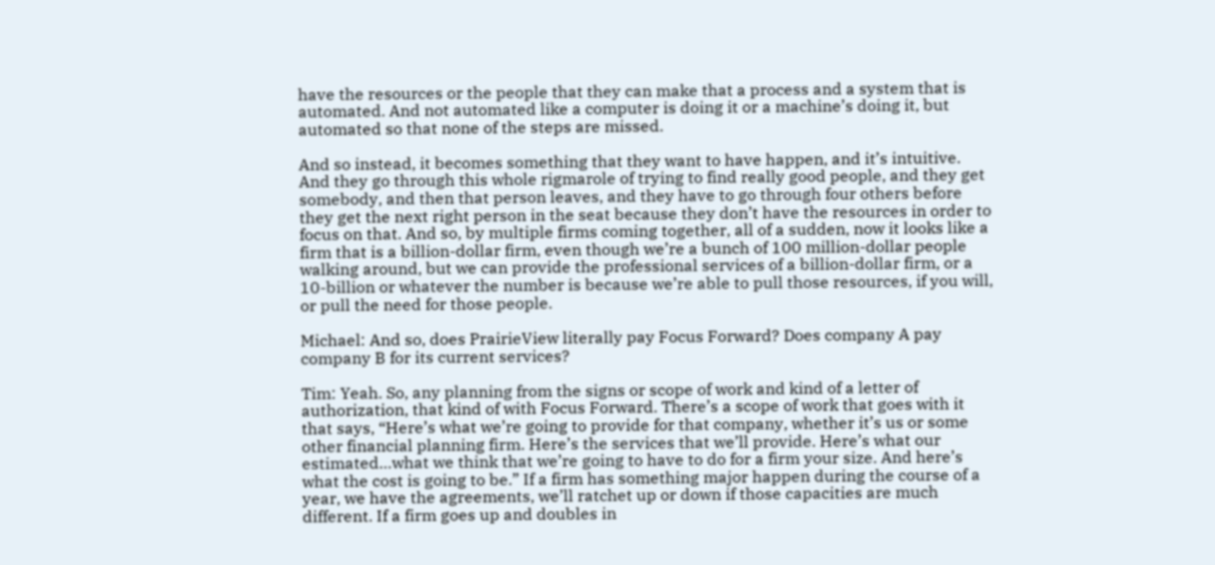have the resources or the people that they can make that a process and a system that is automated. And not automated like a computer is doing it or a machine’s doing it, but automated so that none of the steps are missed.

And so instead, it becomes something that they want to have happen, and it’s intuitive. And they go through this whole rigmarole of trying to find really good people, and they get somebody, and then that person leaves, and they have to go through four others before they get the next right person in the seat because they don’t have the resources in order to focus on that. And so, by multiple firms coming together, all of a sudden, now it looks like a firm that is a billion-dollar firm, even though we’re a bunch of 100 million-dollar people walking around, but we can provide the professional services of a billion-dollar firm, or a 10-billion or whatever the number is because we’re able to pull those resources, if you will, or pull the need for those people.

Michael: And so, does PrairieView literally pay Focus Forward? Does company A pay company B for its current services?

Tim: Yeah. So, any planning from the signs or scope of work and kind of a letter of authorization, that kind of with Focus Forward. There’s a scope of work that goes with it that says, “Here’s what we’re going to provide for that company, whether it’s us or some other financial planning firm. Here’s the services that we’ll provide. Here’s what our estimated…what we think that we’re going to have to do for a firm your size. And here’s what the cost is going to be.” If a firm has something major happen during the course of a year, we have the agreements, we’ll ratchet up or down if those capacities are much different. If a firm goes up and doubles in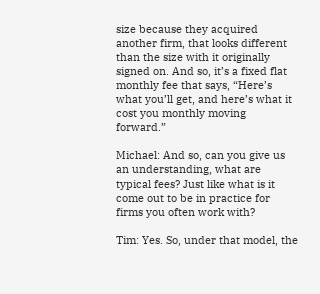size because they acquired another firm, that looks different than the size with it originally signed on. And so, it’s a fixed flat monthly fee that says, “Here’s what you’ll get, and here’s what it cost you monthly moving forward.”

Michael: And so, can you give us an understanding, what are typical fees? Just like what is it come out to be in practice for firms you often work with?

Tim: Yes. So, under that model, the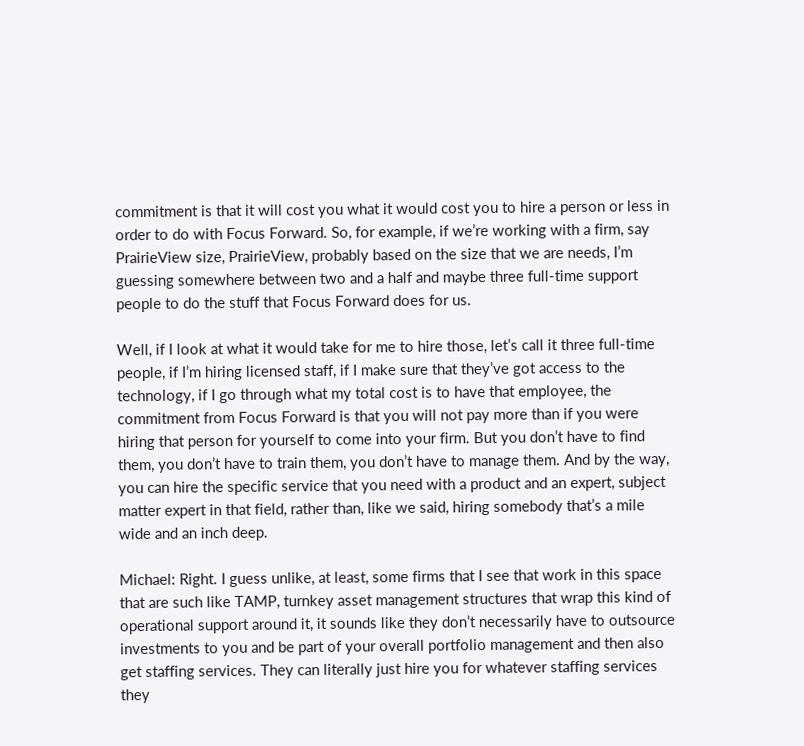commitment is that it will cost you what it would cost you to hire a person or less in order to do with Focus Forward. So, for example, if we’re working with a firm, say PrairieView size, PrairieView, probably based on the size that we are needs, I’m guessing somewhere between two and a half and maybe three full-time support people to do the stuff that Focus Forward does for us.

Well, if I look at what it would take for me to hire those, let’s call it three full-time people, if I’m hiring licensed staff, if I make sure that they’ve got access to the technology, if I go through what my total cost is to have that employee, the commitment from Focus Forward is that you will not pay more than if you were hiring that person for yourself to come into your firm. But you don’t have to find them, you don’t have to train them, you don’t have to manage them. And by the way, you can hire the specific service that you need with a product and an expert, subject matter expert in that field, rather than, like we said, hiring somebody that’s a mile wide and an inch deep.

Michael: Right. I guess unlike, at least, some firms that I see that work in this space that are such like TAMP, turnkey asset management structures that wrap this kind of operational support around it, it sounds like they don’t necessarily have to outsource investments to you and be part of your overall portfolio management and then also get staffing services. They can literally just hire you for whatever staffing services they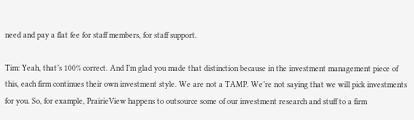need and pay a flat fee for staff members, for staff support.

Tim: Yeah, that’s 100% correct. And I’m glad you made that distinction because in the investment management piece of this, each firm continues their own investment style. We are not a TAMP. We’re not saying that we will pick investments for you. So, for example, PrairieView happens to outsource some of our investment research and stuff to a firm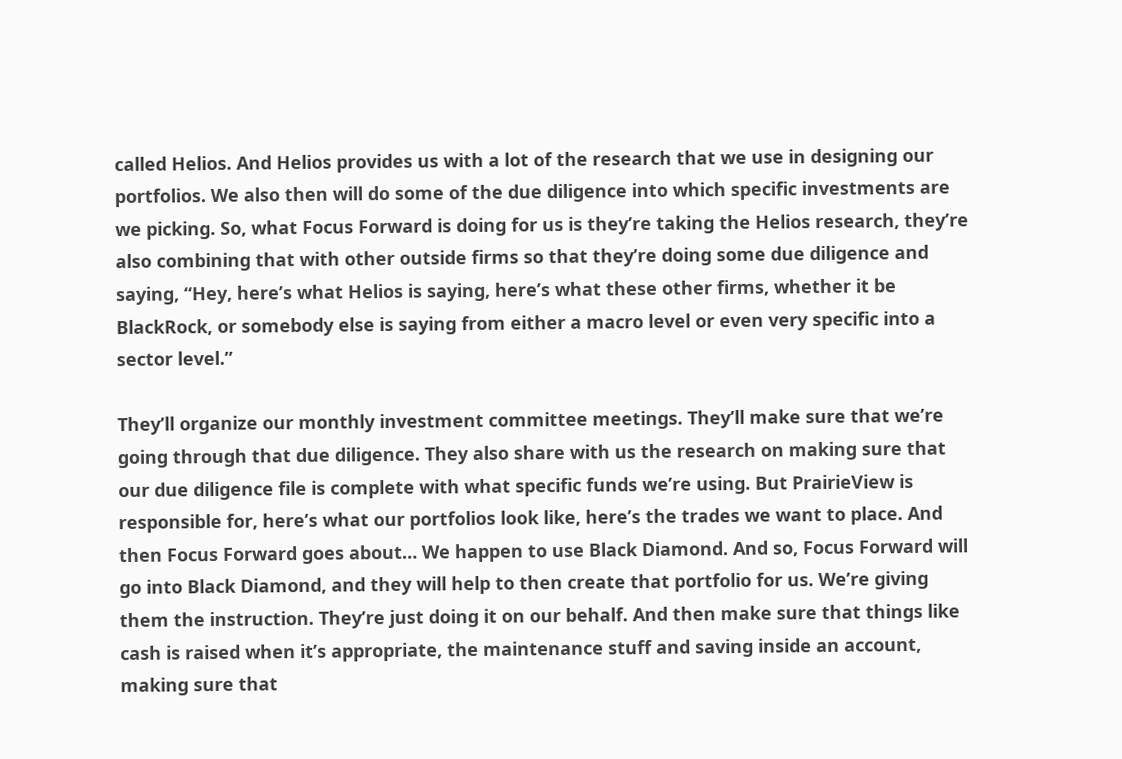called Helios. And Helios provides us with a lot of the research that we use in designing our portfolios. We also then will do some of the due diligence into which specific investments are we picking. So, what Focus Forward is doing for us is they’re taking the Helios research, they’re also combining that with other outside firms so that they’re doing some due diligence and saying, “Hey, here’s what Helios is saying, here’s what these other firms, whether it be BlackRock, or somebody else is saying from either a macro level or even very specific into a sector level.”

They’ll organize our monthly investment committee meetings. They’ll make sure that we’re going through that due diligence. They also share with us the research on making sure that our due diligence file is complete with what specific funds we’re using. But PrairieView is responsible for, here’s what our portfolios look like, here’s the trades we want to place. And then Focus Forward goes about… We happen to use Black Diamond. And so, Focus Forward will go into Black Diamond, and they will help to then create that portfolio for us. We’re giving them the instruction. They’re just doing it on our behalf. And then make sure that things like cash is raised when it’s appropriate, the maintenance stuff and saving inside an account, making sure that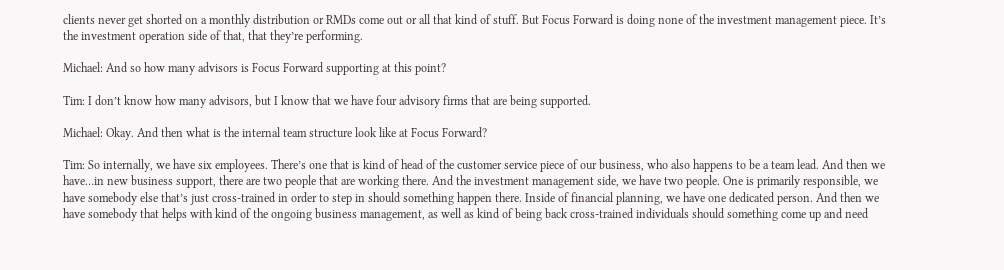clients never get shorted on a monthly distribution or RMDs come out or all that kind of stuff. But Focus Forward is doing none of the investment management piece. It’s the investment operation side of that, that they’re performing.

Michael: And so how many advisors is Focus Forward supporting at this point?

Tim: I don’t know how many advisors, but I know that we have four advisory firms that are being supported.

Michael: Okay. And then what is the internal team structure look like at Focus Forward?

Tim: So internally, we have six employees. There’s one that is kind of head of the customer service piece of our business, who also happens to be a team lead. And then we have…in new business support, there are two people that are working there. And the investment management side, we have two people. One is primarily responsible, we have somebody else that’s just cross-trained in order to step in should something happen there. Inside of financial planning, we have one dedicated person. And then we have somebody that helps with kind of the ongoing business management, as well as kind of being back cross-trained individuals should something come up and need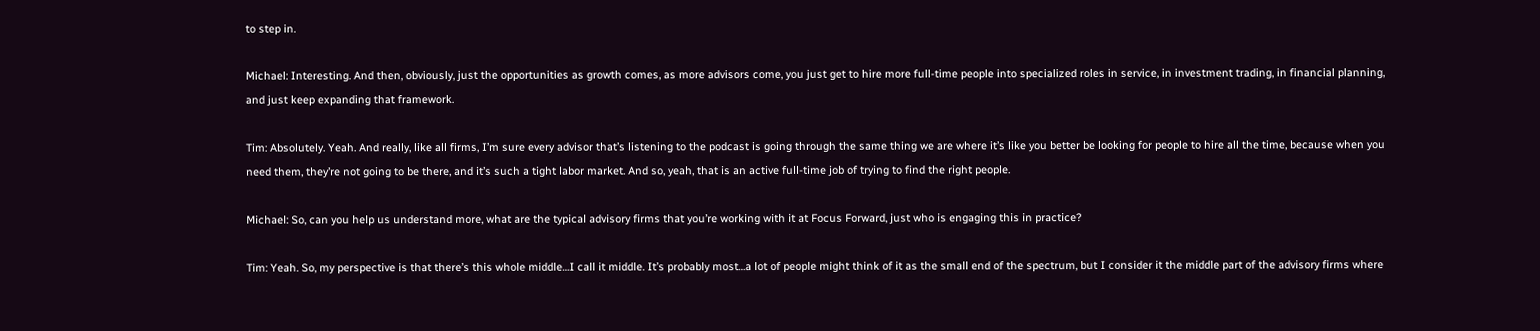to step in.

Michael: Interesting. And then, obviously, just the opportunities as growth comes, as more advisors come, you just get to hire more full-time people into specialized roles in service, in investment trading, in financial planning, and just keep expanding that framework.

Tim: Absolutely. Yeah. And really, like all firms, I’m sure every advisor that’s listening to the podcast is going through the same thing we are where it’s like you better be looking for people to hire all the time, because when you need them, they’re not going to be there, and it’s such a tight labor market. And so, yeah, that is an active full-time job of trying to find the right people.

Michael: So, can you help us understand more, what are the typical advisory firms that you’re working with it at Focus Forward, just who is engaging this in practice?

Tim: Yeah. So, my perspective is that there’s this whole middle…I call it middle. It’s probably most…a lot of people might think of it as the small end of the spectrum, but I consider it the middle part of the advisory firms where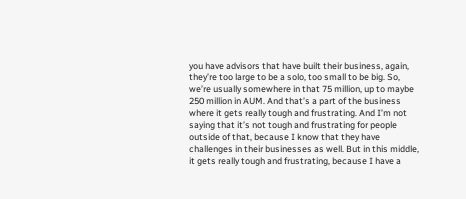you have advisors that have built their business, again, they’re too large to be a solo, too small to be big. So, we’re usually somewhere in that 75 million, up to maybe 250 million in AUM. And that’s a part of the business where it gets really tough and frustrating. And I’m not saying that it’s not tough and frustrating for people outside of that, because I know that they have challenges in their businesses as well. But in this middle, it gets really tough and frustrating, because I have a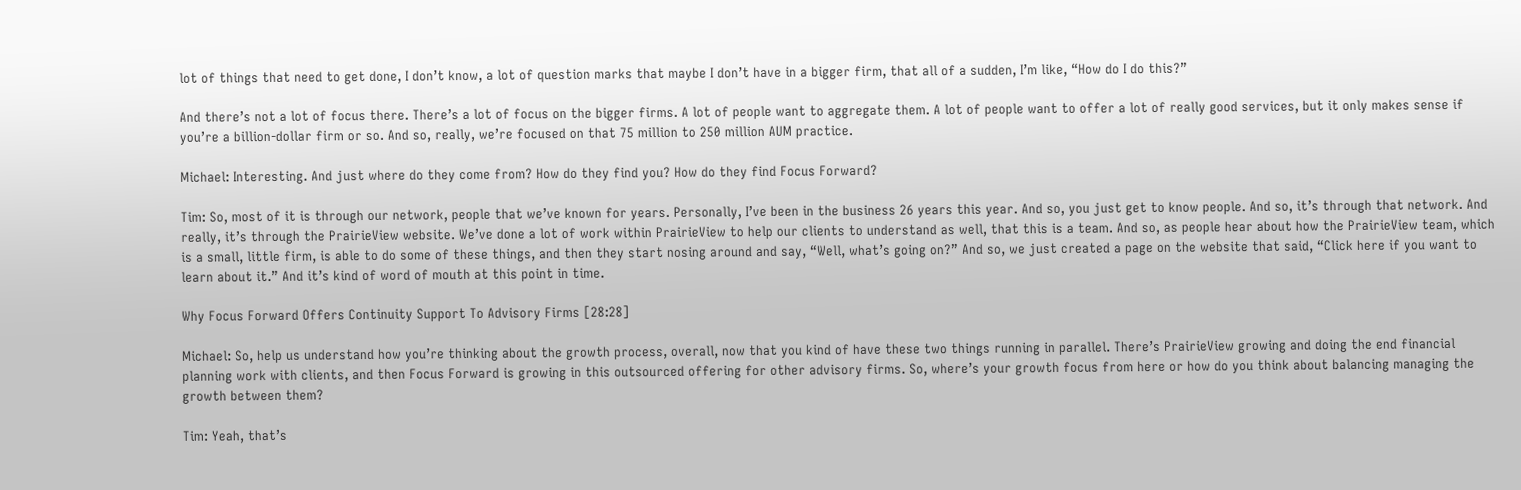lot of things that need to get done, I don’t know, a lot of question marks that maybe I don’t have in a bigger firm, that all of a sudden, I’m like, “How do I do this?”

And there’s not a lot of focus there. There’s a lot of focus on the bigger firms. A lot of people want to aggregate them. A lot of people want to offer a lot of really good services, but it only makes sense if you’re a billion-dollar firm or so. And so, really, we’re focused on that 75 million to 250 million AUM practice.

Michael: Interesting. And just where do they come from? How do they find you? How do they find Focus Forward?

Tim: So, most of it is through our network, people that we’ve known for years. Personally, I’ve been in the business 26 years this year. And so, you just get to know people. And so, it’s through that network. And really, it’s through the PrairieView website. We’ve done a lot of work within PrairieView to help our clients to understand as well, that this is a team. And so, as people hear about how the PrairieView team, which is a small, little firm, is able to do some of these things, and then they start nosing around and say, “Well, what’s going on?” And so, we just created a page on the website that said, “Click here if you want to learn about it.” And it’s kind of word of mouth at this point in time.

Why Focus Forward Offers Continuity Support To Advisory Firms [28:28]

Michael: So, help us understand how you’re thinking about the growth process, overall, now that you kind of have these two things running in parallel. There’s PrairieView growing and doing the end financial planning work with clients, and then Focus Forward is growing in this outsourced offering for other advisory firms. So, where’s your growth focus from here or how do you think about balancing managing the growth between them?

Tim: Yeah, that’s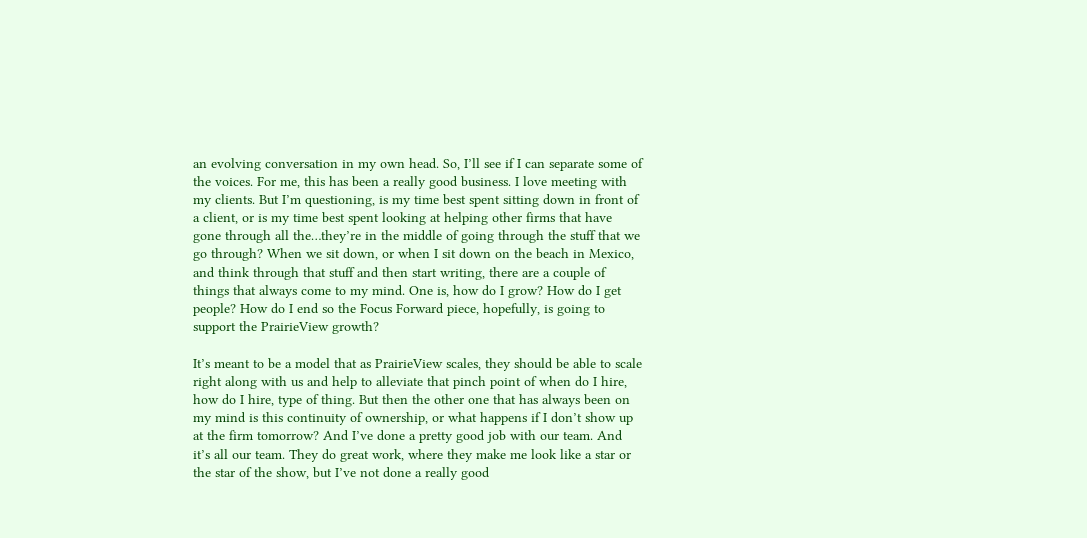an evolving conversation in my own head. So, I’ll see if I can separate some of the voices. For me, this has been a really good business. I love meeting with my clients. But I’m questioning, is my time best spent sitting down in front of a client, or is my time best spent looking at helping other firms that have gone through all the…they’re in the middle of going through the stuff that we go through? When we sit down, or when I sit down on the beach in Mexico, and think through that stuff and then start writing, there are a couple of things that always come to my mind. One is, how do I grow? How do I get people? How do I end so the Focus Forward piece, hopefully, is going to support the PrairieView growth?

It’s meant to be a model that as PrairieView scales, they should be able to scale right along with us and help to alleviate that pinch point of when do I hire, how do I hire, type of thing. But then the other one that has always been on my mind is this continuity of ownership, or what happens if I don’t show up at the firm tomorrow? And I’ve done a pretty good job with our team. And it’s all our team. They do great work, where they make me look like a star or the star of the show, but I’ve not done a really good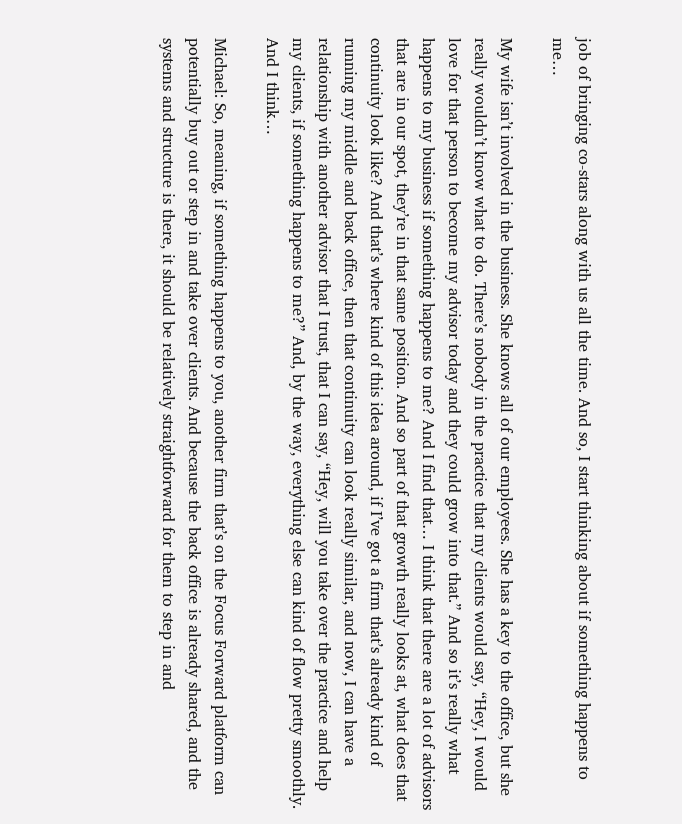job of bringing co-stars along with us all the time. And so, I start thinking about if something happens to me…

My wife isn’t involved in the business. She knows all of our employees. She has a key to the office, but she really wouldn’t know what to do. There’s nobody in the practice that my clients would say, “Hey, I would love for that person to become my advisor today and they could grow into that.” And so it’s really what happens to my business if something happens to me? And I find that… I think that there are a lot of advisors that are in our spot, they’re in that same position. And so part of that growth really looks at, what does that continuity look like? And that’s where kind of this idea around, if I’ve got a firm that’s already kind of running my middle and back office, then that continuity can look really similar, and now, I can have a relationship with another advisor that I trust, that I can say, “Hey, will you take over the practice and help my clients, if something happens to me?” And, by the way, everything else can kind of flow pretty smoothly. And I think…

Michael: So, meaning, if something happens to you, another firm that’s on the Focus Forward platform can potentially buy out or step in and take over clients. And because the back office is already shared, and the systems and structure is there, it should be relatively straightforward for them to step in and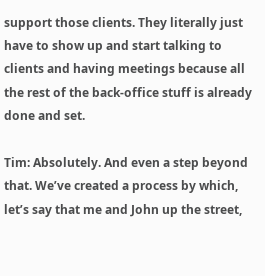support those clients. They literally just have to show up and start talking to clients and having meetings because all the rest of the back-office stuff is already done and set.

Tim: Absolutely. And even a step beyond that. We’ve created a process by which, let’s say that me and John up the street,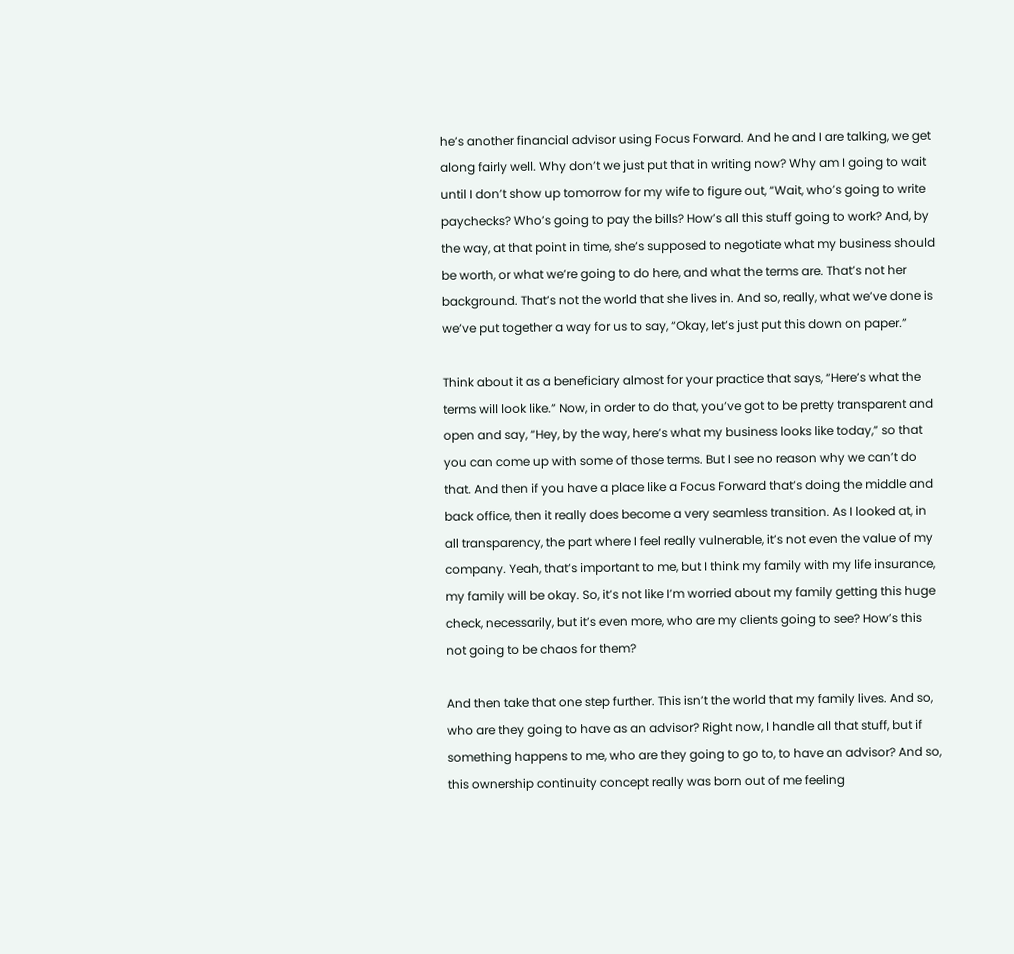he’s another financial advisor using Focus Forward. And he and I are talking, we get along fairly well. Why don’t we just put that in writing now? Why am I going to wait until I don’t show up tomorrow for my wife to figure out, “Wait, who’s going to write paychecks? Who’s going to pay the bills? How’s all this stuff going to work? And, by the way, at that point in time, she’s supposed to negotiate what my business should be worth, or what we’re going to do here, and what the terms are. That’s not her background. That’s not the world that she lives in. And so, really, what we’ve done is we’ve put together a way for us to say, “Okay, let’s just put this down on paper.”

Think about it as a beneficiary almost for your practice that says, “Here’s what the terms will look like.” Now, in order to do that, you’ve got to be pretty transparent and open and say, “Hey, by the way, here’s what my business looks like today,” so that you can come up with some of those terms. But I see no reason why we can’t do that. And then if you have a place like a Focus Forward that’s doing the middle and back office, then it really does become a very seamless transition. As I looked at, in all transparency, the part where I feel really vulnerable, it’s not even the value of my company. Yeah, that’s important to me, but I think my family with my life insurance, my family will be okay. So, it’s not like I’m worried about my family getting this huge check, necessarily, but it’s even more, who are my clients going to see? How’s this not going to be chaos for them?

And then take that one step further. This isn’t the world that my family lives. And so, who are they going to have as an advisor? Right now, I handle all that stuff, but if something happens to me, who are they going to go to, to have an advisor? And so, this ownership continuity concept really was born out of me feeling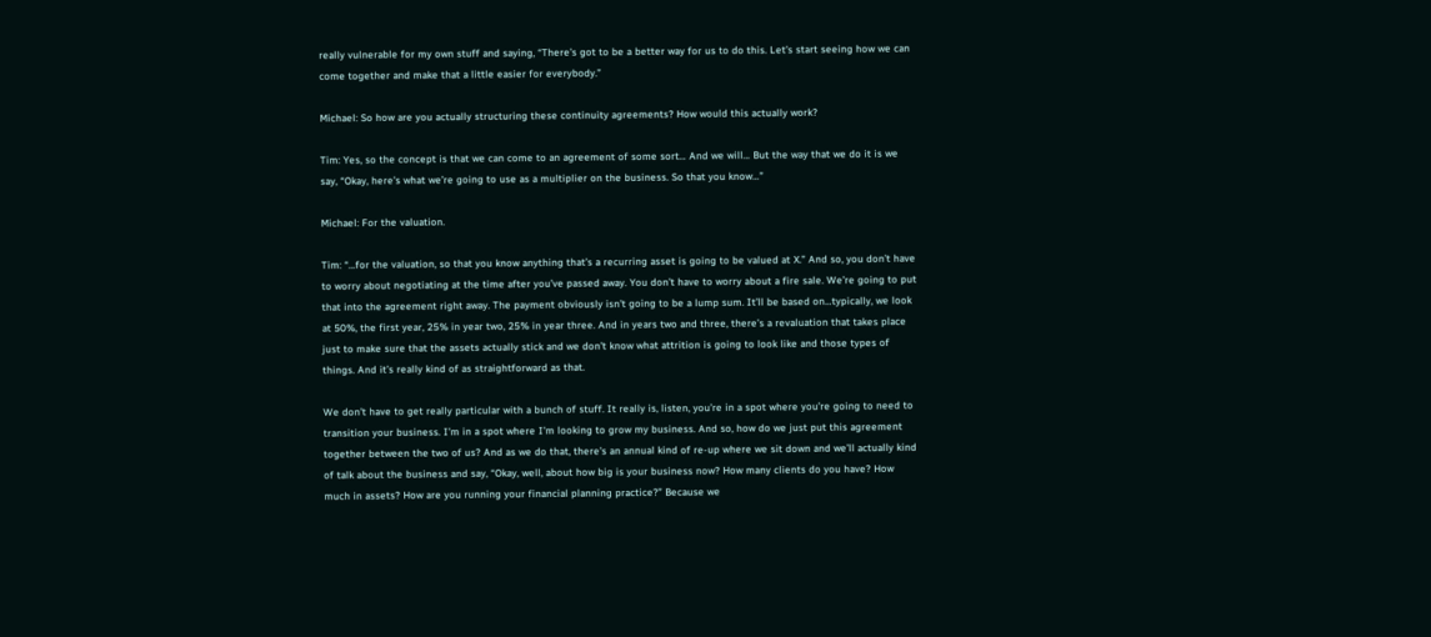really vulnerable for my own stuff and saying, “There’s got to be a better way for us to do this. Let’s start seeing how we can come together and make that a little easier for everybody.”

Michael: So how are you actually structuring these continuity agreements? How would this actually work?

Tim: Yes, so the concept is that we can come to an agreement of some sort… And we will… But the way that we do it is we say, “Okay, here’s what we’re going to use as a multiplier on the business. So that you know…”

Michael: For the valuation.

Tim: “…for the valuation, so that you know anything that’s a recurring asset is going to be valued at X.” And so, you don’t have to worry about negotiating at the time after you’ve passed away. You don’t have to worry about a fire sale. We’re going to put that into the agreement right away. The payment obviously isn’t going to be a lump sum. It’ll be based on…typically, we look at 50%, the first year, 25% in year two, 25% in year three. And in years two and three, there’s a revaluation that takes place just to make sure that the assets actually stick and we don’t know what attrition is going to look like and those types of things. And it’s really kind of as straightforward as that.

We don’t have to get really particular with a bunch of stuff. It really is, listen, you’re in a spot where you’re going to need to transition your business. I’m in a spot where I’m looking to grow my business. And so, how do we just put this agreement together between the two of us? And as we do that, there’s an annual kind of re-up where we sit down and we’ll actually kind of talk about the business and say, “Okay, well, about how big is your business now? How many clients do you have? How much in assets? How are you running your financial planning practice?” Because we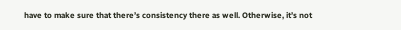have to make sure that there’s consistency there as well. Otherwise, it’s not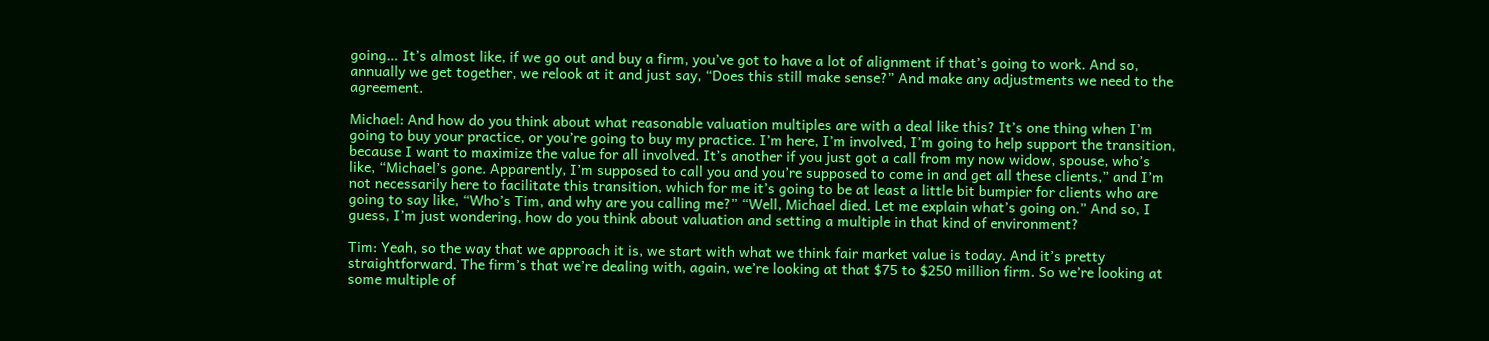going… It’s almost like, if we go out and buy a firm, you’ve got to have a lot of alignment if that’s going to work. And so, annually we get together, we relook at it and just say, “Does this still make sense?” And make any adjustments we need to the agreement.

Michael: And how do you think about what reasonable valuation multiples are with a deal like this? It’s one thing when I’m going to buy your practice, or you’re going to buy my practice. I’m here, I’m involved, I’m going to help support the transition, because I want to maximize the value for all involved. It’s another if you just got a call from my now widow, spouse, who’s like, “Michael’s gone. Apparently, I’m supposed to call you and you’re supposed to come in and get all these clients,” and I’m not necessarily here to facilitate this transition, which for me it’s going to be at least a little bit bumpier for clients who are going to say like, “Who’s Tim, and why are you calling me?” “Well, Michael died. Let me explain what’s going on.” And so, I guess, I’m just wondering, how do you think about valuation and setting a multiple in that kind of environment?

Tim: Yeah, so the way that we approach it is, we start with what we think fair market value is today. And it’s pretty straightforward. The firm’s that we’re dealing with, again, we’re looking at that $75 to $250 million firm. So we’re looking at some multiple of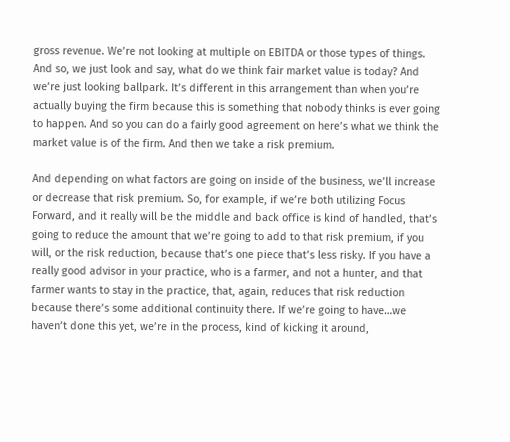gross revenue. We’re not looking at multiple on EBITDA or those types of things. And so, we just look and say, what do we think fair market value is today? And we’re just looking ballpark. It’s different in this arrangement than when you’re actually buying the firm because this is something that nobody thinks is ever going to happen. And so you can do a fairly good agreement on here’s what we think the market value is of the firm. And then we take a risk premium.

And depending on what factors are going on inside of the business, we’ll increase or decrease that risk premium. So, for example, if we’re both utilizing Focus Forward, and it really will be the middle and back office is kind of handled, that’s going to reduce the amount that we’re going to add to that risk premium, if you will, or the risk reduction, because that’s one piece that’s less risky. If you have a really good advisor in your practice, who is a farmer, and not a hunter, and that farmer wants to stay in the practice, that, again, reduces that risk reduction because there’s some additional continuity there. If we’re going to have…we haven’t done this yet, we’re in the process, kind of kicking it around,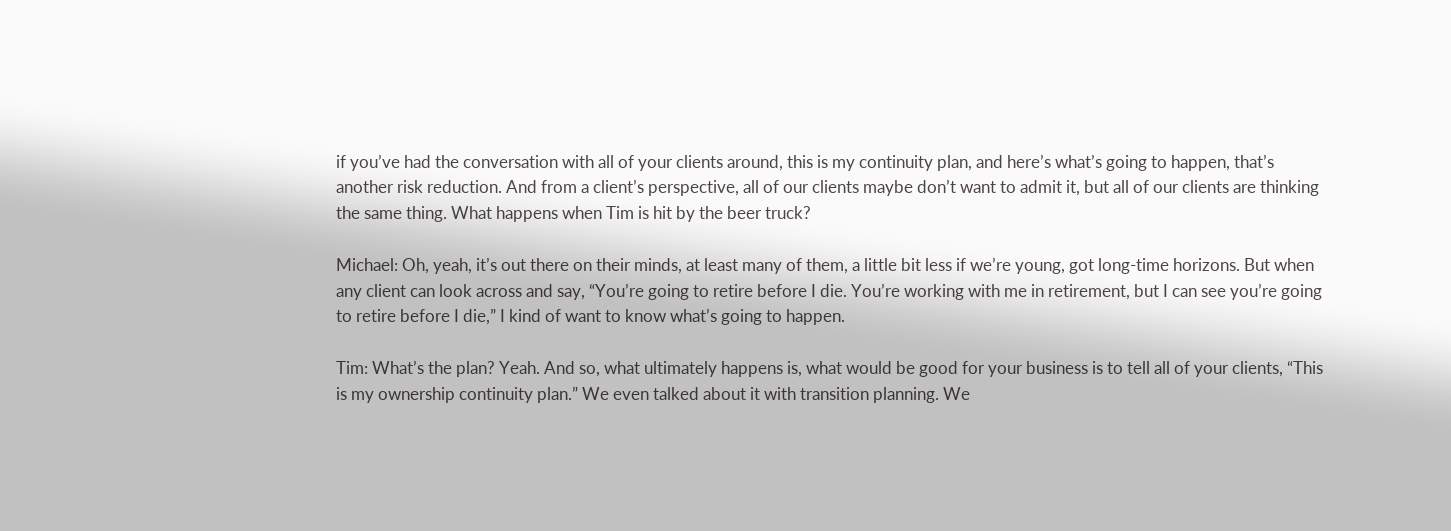if you’ve had the conversation with all of your clients around, this is my continuity plan, and here’s what’s going to happen, that’s another risk reduction. And from a client’s perspective, all of our clients maybe don’t want to admit it, but all of our clients are thinking the same thing. What happens when Tim is hit by the beer truck?

Michael: Oh, yeah, it’s out there on their minds, at least many of them, a little bit less if we’re young, got long-time horizons. But when any client can look across and say, “You’re going to retire before I die. You’re working with me in retirement, but I can see you’re going to retire before I die,” I kind of want to know what’s going to happen.

Tim: What’s the plan? Yeah. And so, what ultimately happens is, what would be good for your business is to tell all of your clients, “This is my ownership continuity plan.” We even talked about it with transition planning. We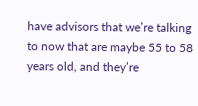have advisors that we’re talking to now that are maybe 55 to 58 years old, and they’re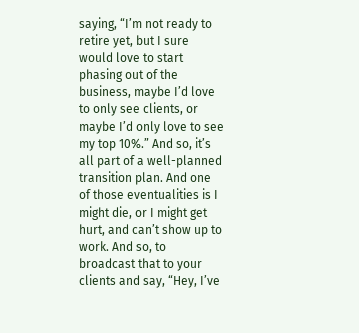saying, “I’m not ready to retire yet, but I sure would love to start phasing out of the business, maybe I’d love to only see clients, or maybe I’d only love to see my top 10%.” And so, it’s all part of a well-planned transition plan. And one of those eventualities is I might die, or I might get hurt, and can’t show up to work. And so, to broadcast that to your clients and say, “Hey, I’ve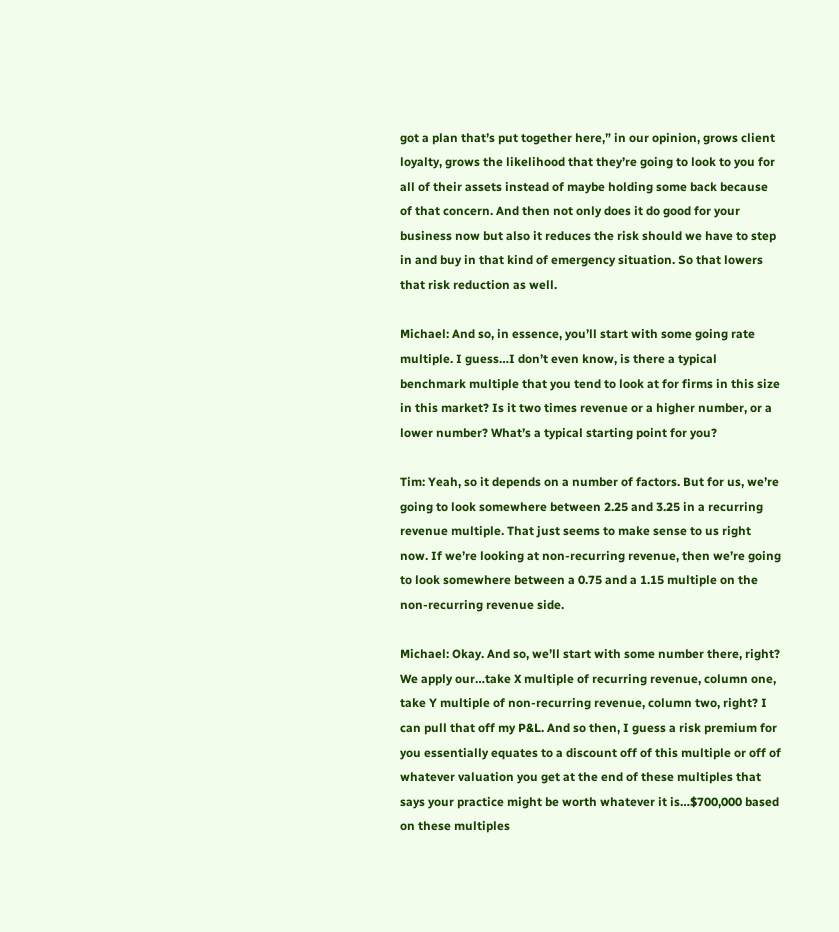got a plan that’s put together here,” in our opinion, grows client loyalty, grows the likelihood that they’re going to look to you for all of their assets instead of maybe holding some back because of that concern. And then not only does it do good for your business now but also it reduces the risk should we have to step in and buy in that kind of emergency situation. So that lowers that risk reduction as well.

Michael: And so, in essence, you’ll start with some going rate multiple. I guess…I don’t even know, is there a typical benchmark multiple that you tend to look at for firms in this size in this market? Is it two times revenue or a higher number, or a lower number? What’s a typical starting point for you?

Tim: Yeah, so it depends on a number of factors. But for us, we’re going to look somewhere between 2.25 and 3.25 in a recurring revenue multiple. That just seems to make sense to us right now. If we’re looking at non-recurring revenue, then we’re going to look somewhere between a 0.75 and a 1.15 multiple on the non-recurring revenue side.

Michael: Okay. And so, we’ll start with some number there, right? We apply our…take X multiple of recurring revenue, column one, take Y multiple of non-recurring revenue, column two, right? I can pull that off my P&L. And so then, I guess a risk premium for you essentially equates to a discount off of this multiple or off of whatever valuation you get at the end of these multiples that says your practice might be worth whatever it is…$700,000 based on these multiples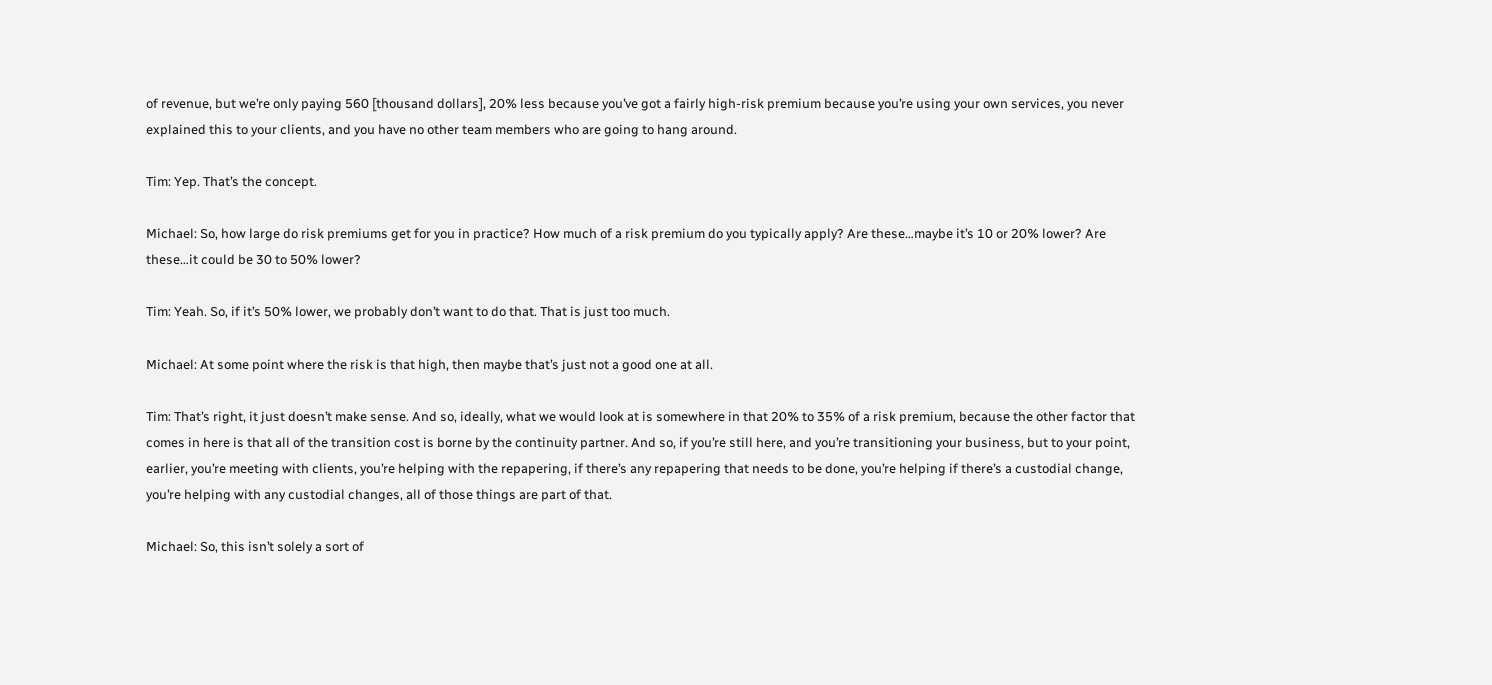of revenue, but we’re only paying 560 [thousand dollars], 20% less because you’ve got a fairly high-risk premium because you’re using your own services, you never explained this to your clients, and you have no other team members who are going to hang around.

Tim: Yep. That’s the concept.

Michael: So, how large do risk premiums get for you in practice? How much of a risk premium do you typically apply? Are these…maybe it’s 10 or 20% lower? Are these…it could be 30 to 50% lower?

Tim: Yeah. So, if it’s 50% lower, we probably don’t want to do that. That is just too much.

Michael: At some point where the risk is that high, then maybe that’s just not a good one at all.

Tim: That’s right, it just doesn’t make sense. And so, ideally, what we would look at is somewhere in that 20% to 35% of a risk premium, because the other factor that comes in here is that all of the transition cost is borne by the continuity partner. And so, if you’re still here, and you’re transitioning your business, but to your point, earlier, you’re meeting with clients, you’re helping with the repapering, if there’s any repapering that needs to be done, you’re helping if there’s a custodial change, you’re helping with any custodial changes, all of those things are part of that.

Michael: So, this isn’t solely a sort of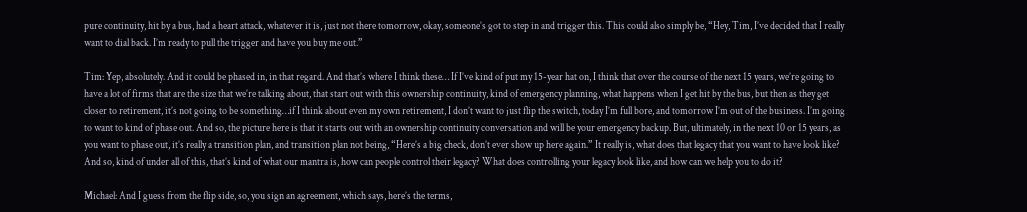pure continuity, hit by a bus, had a heart attack, whatever it is, just not there tomorrow, okay, someone’s got to step in and trigger this. This could also simply be, “Hey, Tim, I’ve decided that I really want to dial back. I’m ready to pull the trigger and have you buy me out.”

Tim: Yep, absolutely. And it could be phased in, in that regard. And that’s where I think these… If I’ve kind of put my 15-year hat on, I think that over the course of the next 15 years, we’re going to have a lot of firms that are the size that we’re talking about, that start out with this ownership continuity, kind of emergency planning, what happens when I get hit by the bus, but then as they get closer to retirement, it’s not going to be something…if I think about even my own retirement, I don’t want to just flip the switch, today I’m full bore, and tomorrow I’m out of the business. I’m going to want to kind of phase out. And so, the picture here is that it starts out with an ownership continuity conversation and will be your emergency backup. But, ultimately, in the next 10 or 15 years, as you want to phase out, it’s really a transition plan, and transition plan not being, “Here’s a big check, don’t ever show up here again.” It really is, what does that legacy that you want to have look like? And so, kind of under all of this, that’s kind of what our mantra is, how can people control their legacy? What does controlling your legacy look like, and how can we help you to do it?

Michael: And I guess from the flip side, so, you sign an agreement, which says, here’s the terms,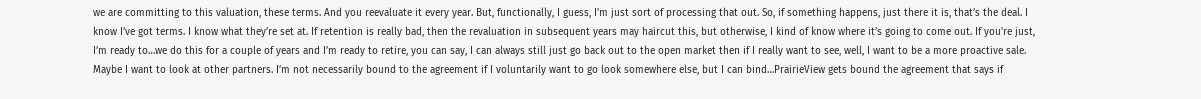we are committing to this valuation, these terms. And you reevaluate it every year. But, functionally, I guess, I’m just sort of processing that out. So, if something happens, just there it is, that’s the deal. I know I’ve got terms. I know what they’re set at. If retention is really bad, then the revaluation in subsequent years may haircut this, but otherwise, I kind of know where it’s going to come out. If you’re just, I’m ready to…we do this for a couple of years and I’m ready to retire, you can say, I can always still just go back out to the open market then if I really want to see, well, I want to be a more proactive sale. Maybe I want to look at other partners. I’m not necessarily bound to the agreement if I voluntarily want to go look somewhere else, but I can bind…PrairieView gets bound the agreement that says if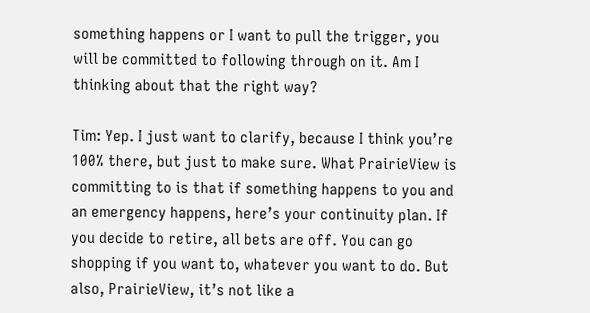something happens or I want to pull the trigger, you will be committed to following through on it. Am I thinking about that the right way?

Tim: Yep. I just want to clarify, because I think you’re 100% there, but just to make sure. What PrairieView is committing to is that if something happens to you and an emergency happens, here’s your continuity plan. If you decide to retire, all bets are off. You can go shopping if you want to, whatever you want to do. But also, PrairieView, it’s not like a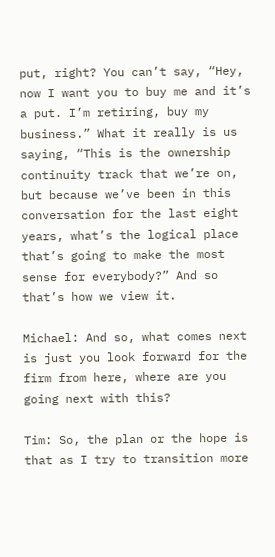put, right? You can’t say, “Hey, now I want you to buy me and it’s a put. I’m retiring, buy my business.” What it really is us saying, “This is the ownership continuity track that we’re on, but because we’ve been in this conversation for the last eight years, what’s the logical place that’s going to make the most sense for everybody?” And so that’s how we view it.

Michael: And so, what comes next is just you look forward for the firm from here, where are you going next with this?

Tim: So, the plan or the hope is that as I try to transition more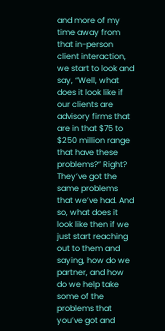and more of my time away from that in-person client interaction, we start to look and say, “Well, what does it look like if our clients are advisory firms that are in that $75 to $250 million range that have these problems?” Right? They’ve got the same problems that we’ve had. And so, what does it look like then if we just start reaching out to them and saying, how do we partner, and how do we help take some of the problems that you’ve got and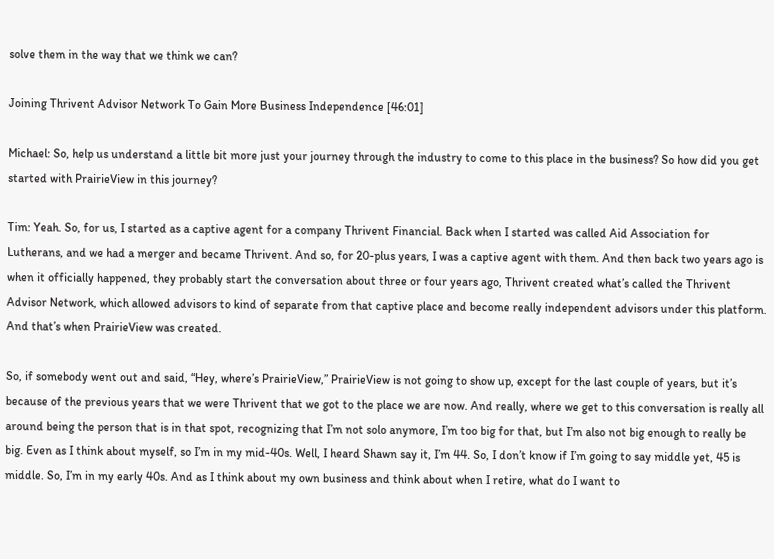solve them in the way that we think we can?

Joining Thrivent Advisor Network To Gain More Business Independence [46:01]

Michael: So, help us understand a little bit more just your journey through the industry to come to this place in the business? So how did you get started with PrairieView in this journey?

Tim: Yeah. So, for us, I started as a captive agent for a company Thrivent Financial. Back when I started was called Aid Association for Lutherans, and we had a merger and became Thrivent. And so, for 20-plus years, I was a captive agent with them. And then back two years ago is when it officially happened, they probably start the conversation about three or four years ago, Thrivent created what’s called the Thrivent Advisor Network, which allowed advisors to kind of separate from that captive place and become really independent advisors under this platform. And that’s when PrairieView was created.

So, if somebody went out and said, “Hey, where’s PrairieView,” PrairieView is not going to show up, except for the last couple of years, but it’s because of the previous years that we were Thrivent that we got to the place we are now. And really, where we get to this conversation is really all around being the person that is in that spot, recognizing that I’m not solo anymore, I’m too big for that, but I’m also not big enough to really be big. Even as I think about myself, so I’m in my mid-40s. Well, I heard Shawn say it, I’m 44. So, I don’t know if I’m going to say middle yet, 45 is middle. So, I’m in my early 40s. And as I think about my own business and think about when I retire, what do I want to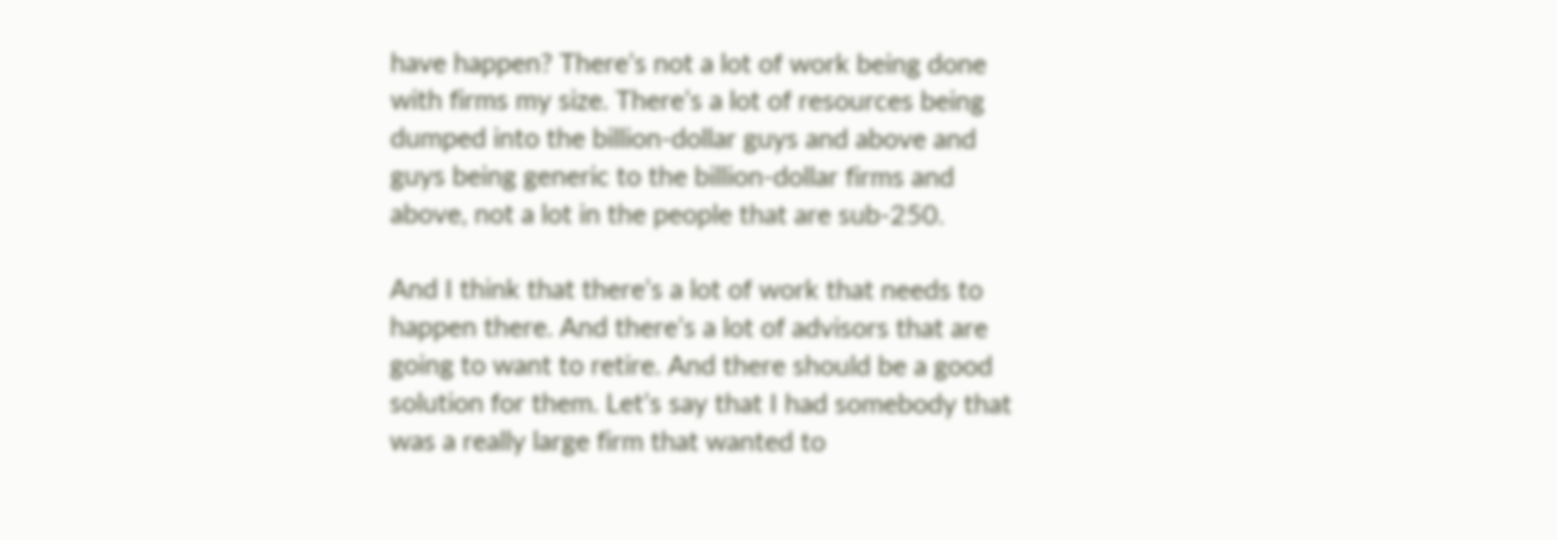have happen? There’s not a lot of work being done with firms my size. There’s a lot of resources being dumped into the billion-dollar guys and above and guys being generic to the billion-dollar firms and above, not a lot in the people that are sub-250.

And I think that there’s a lot of work that needs to happen there. And there’s a lot of advisors that are going to want to retire. And there should be a good solution for them. Let’s say that I had somebody that was a really large firm that wanted to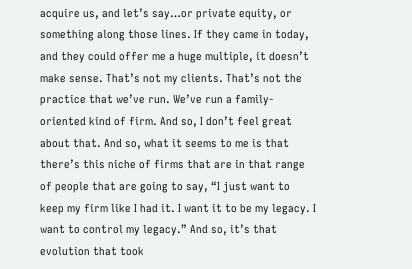acquire us, and let’s say…or private equity, or something along those lines. If they came in today, and they could offer me a huge multiple, it doesn’t make sense. That’s not my clients. That’s not the practice that we’ve run. We’ve run a family-oriented kind of firm. And so, I don’t feel great about that. And so, what it seems to me is that there’s this niche of firms that are in that range of people that are going to say, “I just want to keep my firm like I had it. I want it to be my legacy. I want to control my legacy.” And so, it’s that evolution that took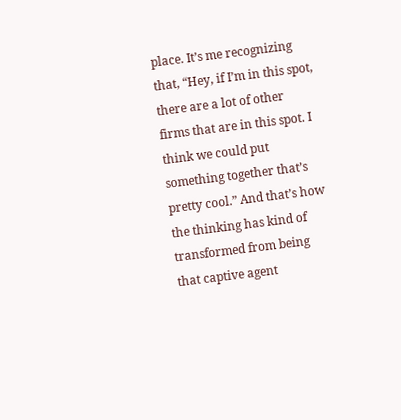place. It’s me recognizing that, “Hey, if I’m in this spot, there are a lot of other firms that are in this spot. I think we could put something together that’s pretty cool.” And that’s how the thinking has kind of transformed from being that captive agent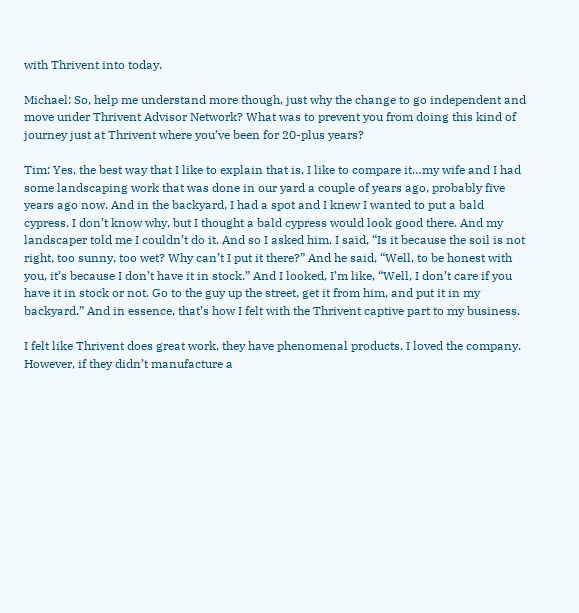with Thrivent into today.

Michael: So, help me understand more though, just why the change to go independent and move under Thrivent Advisor Network? What was to prevent you from doing this kind of journey just at Thrivent where you’ve been for 20-plus years?

Tim: Yes, the best way that I like to explain that is, I like to compare it…my wife and I had some landscaping work that was done in our yard a couple of years ago, probably five years ago now. And in the backyard, I had a spot and I knew I wanted to put a bald cypress. I don’t know why, but I thought a bald cypress would look good there. And my landscaper told me I couldn’t do it. And so I asked him. I said, “Is it because the soil is not right, too sunny, too wet? Why can’t I put it there?” And he said, “Well, to be honest with you, it’s because I don’t have it in stock.” And I looked, I’m like, “Well, I don’t care if you have it in stock or not. Go to the guy up the street, get it from him, and put it in my backyard.” And in essence, that’s how I felt with the Thrivent captive part to my business.

I felt like Thrivent does great work, they have phenomenal products. I loved the company. However, if they didn’t manufacture a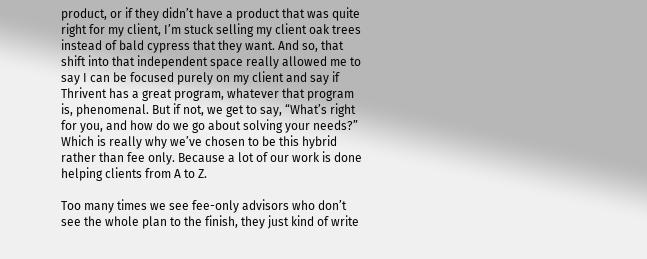product, or if they didn’t have a product that was quite right for my client, I’m stuck selling my client oak trees instead of bald cypress that they want. And so, that shift into that independent space really allowed me to say I can be focused purely on my client and say if Thrivent has a great program, whatever that program is, phenomenal. But if not, we get to say, “What’s right for you, and how do we go about solving your needs?” Which is really why we’ve chosen to be this hybrid rather than fee only. Because a lot of our work is done helping clients from A to Z.

Too many times we see fee-only advisors who don’t see the whole plan to the finish, they just kind of write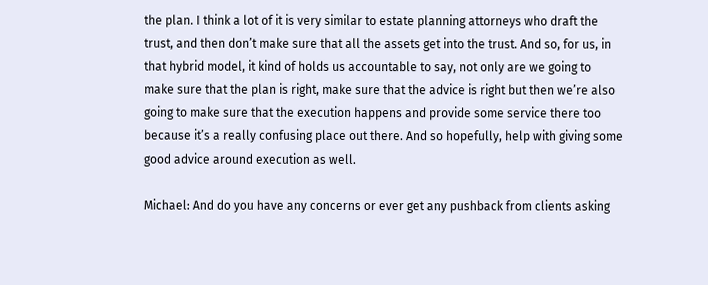the plan. I think a lot of it is very similar to estate planning attorneys who draft the trust, and then don’t make sure that all the assets get into the trust. And so, for us, in that hybrid model, it kind of holds us accountable to say, not only are we going to make sure that the plan is right, make sure that the advice is right but then we’re also going to make sure that the execution happens and provide some service there too because it’s a really confusing place out there. And so hopefully, help with giving some good advice around execution as well.

Michael: And do you have any concerns or ever get any pushback from clients asking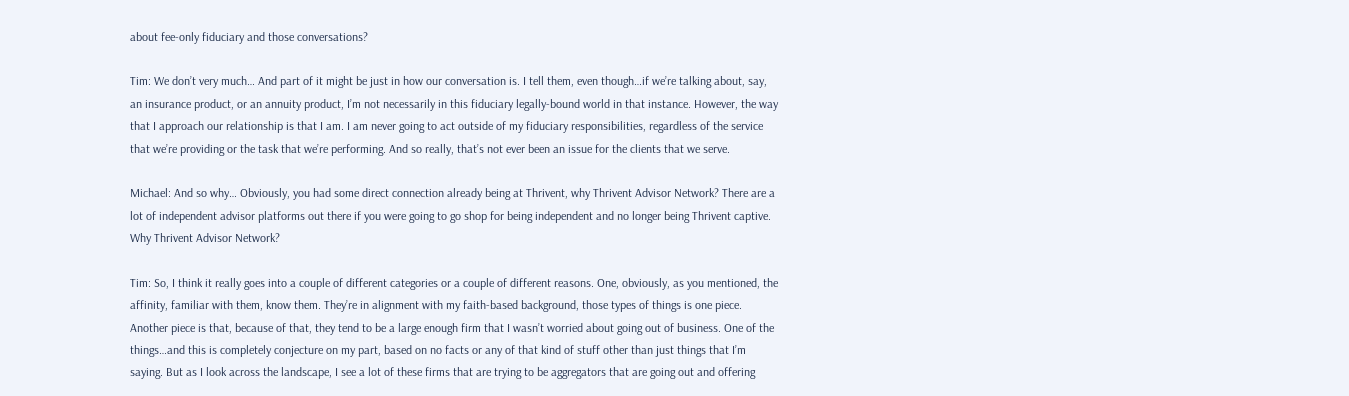about fee-only fiduciary and those conversations?

Tim: We don’t very much… And part of it might be just in how our conversation is. I tell them, even though…if we’re talking about, say, an insurance product, or an annuity product, I’m not necessarily in this fiduciary legally-bound world in that instance. However, the way that I approach our relationship is that I am. I am never going to act outside of my fiduciary responsibilities, regardless of the service that we’re providing or the task that we’re performing. And so really, that’s not ever been an issue for the clients that we serve.

Michael: And so why… Obviously, you had some direct connection already being at Thrivent, why Thrivent Advisor Network? There are a lot of independent advisor platforms out there if you were going to go shop for being independent and no longer being Thrivent captive. Why Thrivent Advisor Network?

Tim: So, I think it really goes into a couple of different categories or a couple of different reasons. One, obviously, as you mentioned, the affinity, familiar with them, know them. They’re in alignment with my faith-based background, those types of things is one piece. Another piece is that, because of that, they tend to be a large enough firm that I wasn’t worried about going out of business. One of the things…and this is completely conjecture on my part, based on no facts or any of that kind of stuff other than just things that I’m saying. But as I look across the landscape, I see a lot of these firms that are trying to be aggregators that are going out and offering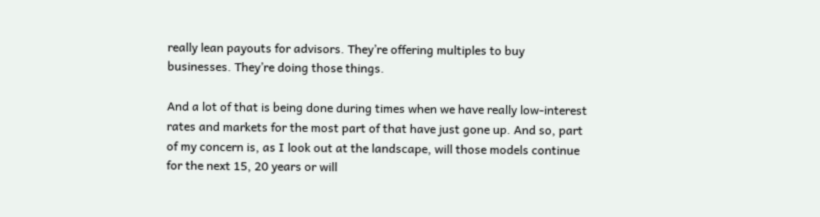really lean payouts for advisors. They’re offering multiples to buy businesses. They’re doing those things.

And a lot of that is being done during times when we have really low-interest rates and markets for the most part of that have just gone up. And so, part of my concern is, as I look out at the landscape, will those models continue for the next 15, 20 years or will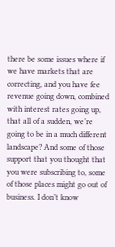there be some issues where if we have markets that are correcting, and you have fee revenue going down, combined with interest rates going up, that all of a sudden, we’re going to be in a much different landscape? And some of those support that you thought that you were subscribing to, some of those places might go out of business. I don’t know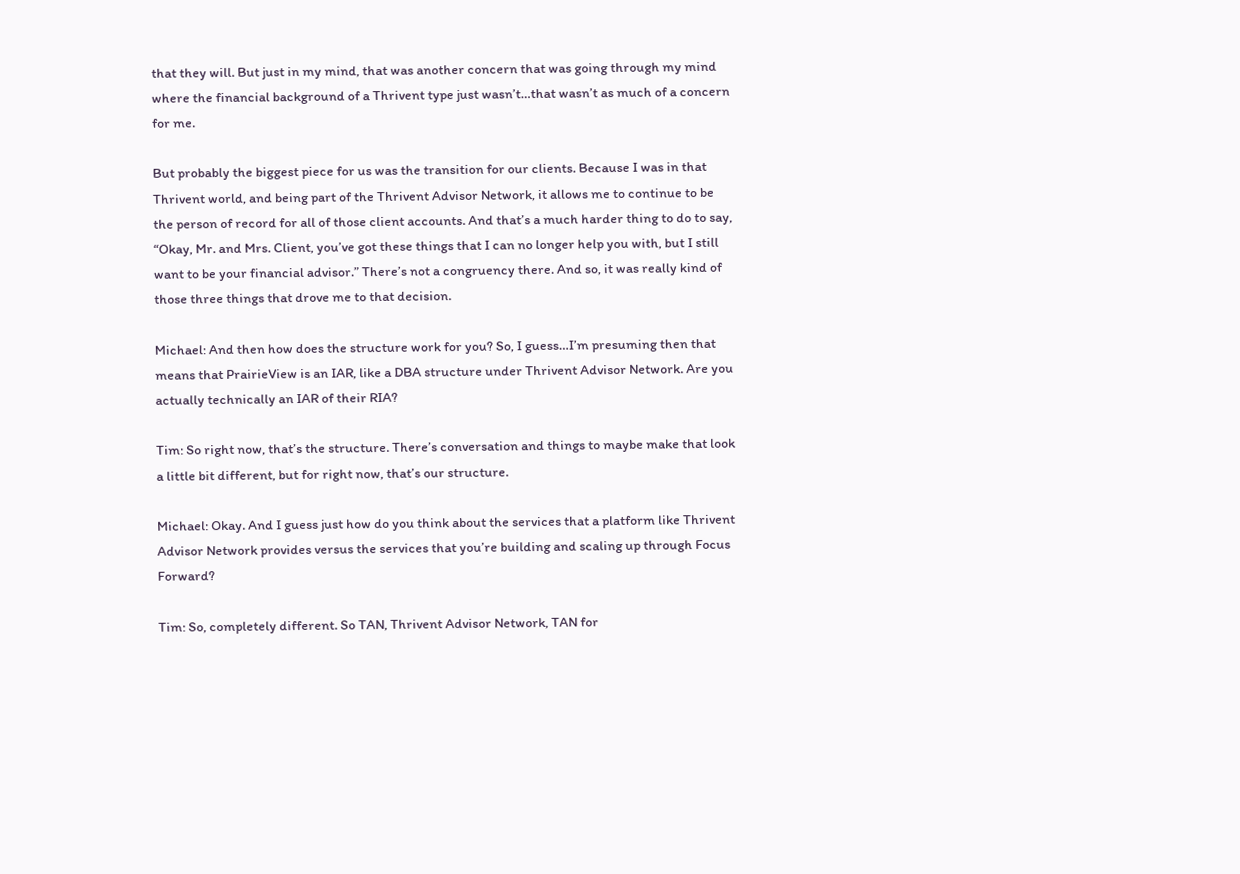that they will. But just in my mind, that was another concern that was going through my mind where the financial background of a Thrivent type just wasn’t…that wasn’t as much of a concern for me.

But probably the biggest piece for us was the transition for our clients. Because I was in that Thrivent world, and being part of the Thrivent Advisor Network, it allows me to continue to be the person of record for all of those client accounts. And that’s a much harder thing to do to say, “Okay, Mr. and Mrs. Client, you’ve got these things that I can no longer help you with, but I still want to be your financial advisor.” There’s not a congruency there. And so, it was really kind of those three things that drove me to that decision.

Michael: And then how does the structure work for you? So, I guess…I’m presuming then that means that PrairieView is an IAR, like a DBA structure under Thrivent Advisor Network. Are you actually technically an IAR of their RIA?

Tim: So right now, that’s the structure. There’s conversation and things to maybe make that look a little bit different, but for right now, that’s our structure.

Michael: Okay. And I guess just how do you think about the services that a platform like Thrivent Advisor Network provides versus the services that you’re building and scaling up through Focus Forward?

Tim: So, completely different. So TAN, Thrivent Advisor Network, TAN for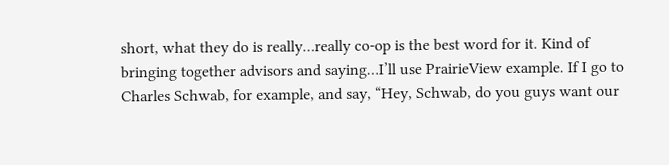short, what they do is really…really co-op is the best word for it. Kind of bringing together advisors and saying…I’ll use PrairieView example. If I go to Charles Schwab, for example, and say, “Hey, Schwab, do you guys want our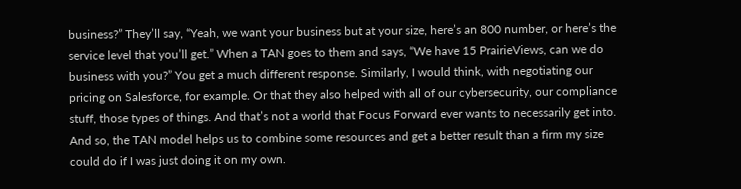business?” They’ll say, “Yeah, we want your business but at your size, here’s an 800 number, or here’s the service level that you’ll get.” When a TAN goes to them and says, “We have 15 PrairieViews, can we do business with you?” You get a much different response. Similarly, I would think, with negotiating our pricing on Salesforce, for example. Or that they also helped with all of our cybersecurity, our compliance stuff, those types of things. And that’s not a world that Focus Forward ever wants to necessarily get into. And so, the TAN model helps us to combine some resources and get a better result than a firm my size could do if I was just doing it on my own.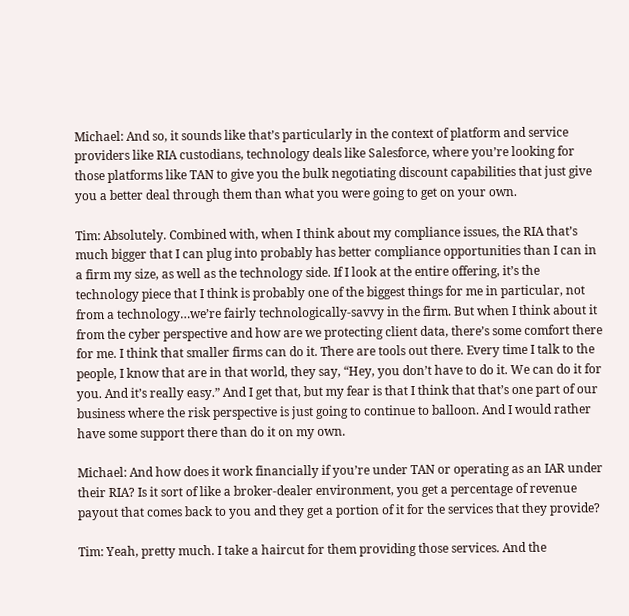Michael: And so, it sounds like that’s particularly in the context of platform and service providers like RIA custodians, technology deals like Salesforce, where you’re looking for those platforms like TAN to give you the bulk negotiating discount capabilities that just give you a better deal through them than what you were going to get on your own.

Tim: Absolutely. Combined with, when I think about my compliance issues, the RIA that’s much bigger that I can plug into probably has better compliance opportunities than I can in a firm my size, as well as the technology side. If I look at the entire offering, it’s the technology piece that I think is probably one of the biggest things for me in particular, not from a technology…we’re fairly technologically-savvy in the firm. But when I think about it from the cyber perspective and how are we protecting client data, there’s some comfort there for me. I think that smaller firms can do it. There are tools out there. Every time I talk to the people, I know that are in that world, they say, “Hey, you don’t have to do it. We can do it for you. And it’s really easy.” And I get that, but my fear is that I think that that’s one part of our business where the risk perspective is just going to continue to balloon. And I would rather have some support there than do it on my own.

Michael: And how does it work financially if you’re under TAN or operating as an IAR under their RIA? Is it sort of like a broker-dealer environment, you get a percentage of revenue payout that comes back to you and they get a portion of it for the services that they provide?

Tim: Yeah, pretty much. I take a haircut for them providing those services. And the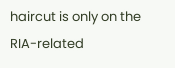haircut is only on the RIA-related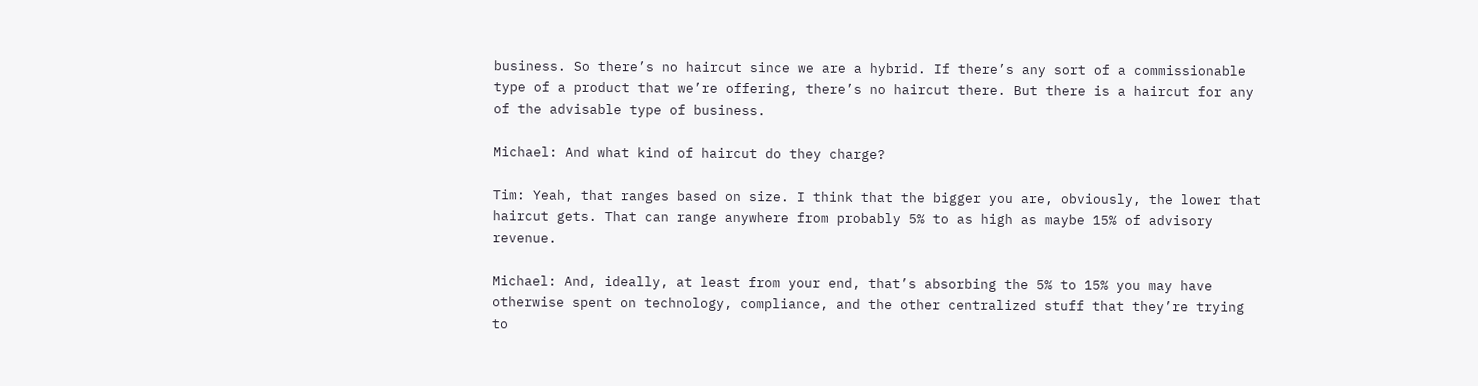business. So there’s no haircut since we are a hybrid. If there’s any sort of a commissionable type of a product that we’re offering, there’s no haircut there. But there is a haircut for any of the advisable type of business.

Michael: And what kind of haircut do they charge?

Tim: Yeah, that ranges based on size. I think that the bigger you are, obviously, the lower that haircut gets. That can range anywhere from probably 5% to as high as maybe 15% of advisory revenue.

Michael: And, ideally, at least from your end, that’s absorbing the 5% to 15% you may have otherwise spent on technology, compliance, and the other centralized stuff that they’re trying to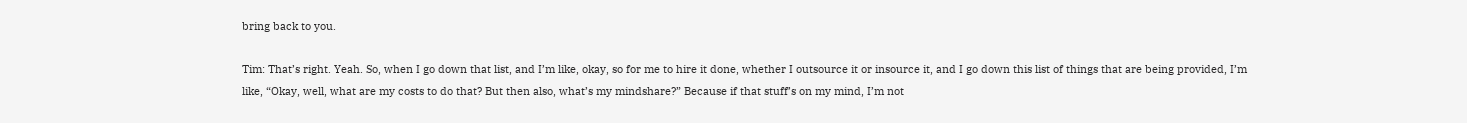bring back to you.

Tim: That’s right. Yeah. So, when I go down that list, and I’m like, okay, so for me to hire it done, whether I outsource it or insource it, and I go down this list of things that are being provided, I’m like, “Okay, well, what are my costs to do that? But then also, what’s my mindshare?” Because if that stuff’s on my mind, I’m not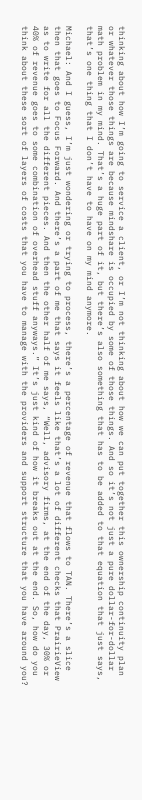thinking about how I’m going to service a client, or I’m not thinking about how we can put together this ownership continuity plan or whatever those things are because mindshare is occupied by some of those things. And so it’s not just a pure dollar-for-dollar math problem in my mind. That’s a huge part of it, but there’s also something that has to be added to that equation that just says, that’s one thing that I don’t have to have on my mind anymore.

Michael: And I guess, I’m just wondering or trying to process, there’s a percentage of revenue that flows to TAN. There’s a slice then that goes to Focus Forward. And there’s a part of me that says it feels like that’s a lot of different checks that PrairieView as to write for all the different pieces. And then the other half of me says, “Well, advisory firms, at the end of the day, 30% or 40% of revenue goes to some combination of overhead stuff anyways.” It’s just kind of how it breaks out at the end. So, how do you think about these sort of layers of costs that you have to manage with the providers and support structure that you have around you?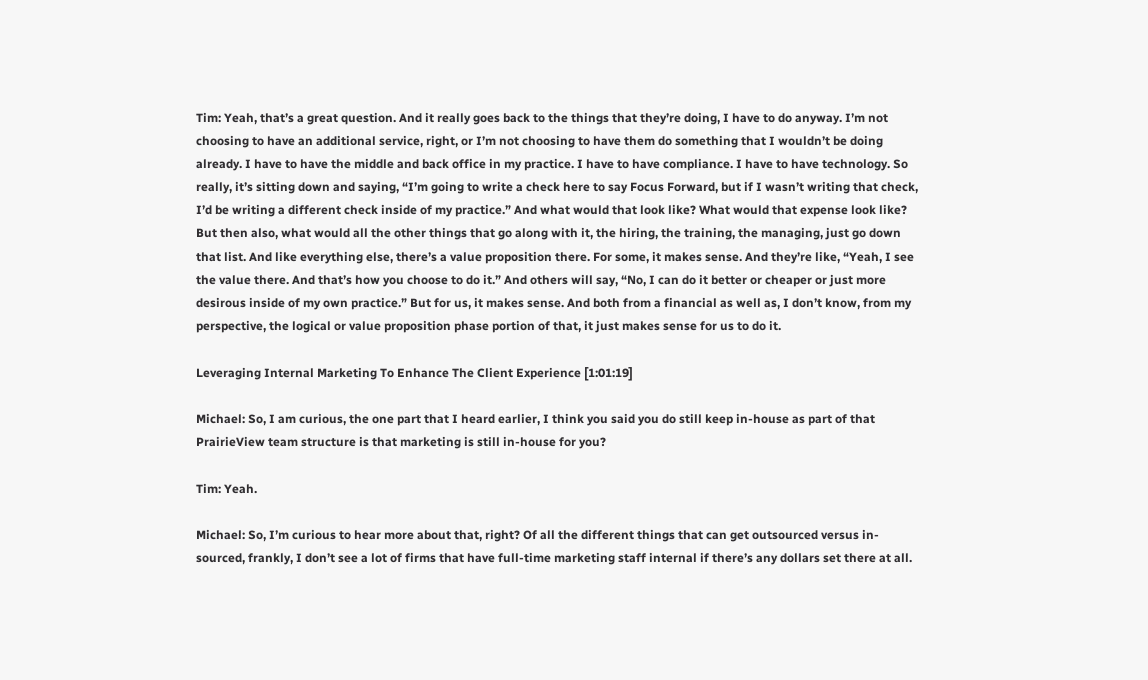Tim: Yeah, that’s a great question. And it really goes back to the things that they’re doing, I have to do anyway. I’m not choosing to have an additional service, right, or I’m not choosing to have them do something that I wouldn’t be doing already. I have to have the middle and back office in my practice. I have to have compliance. I have to have technology. So really, it’s sitting down and saying, “I’m going to write a check here to say Focus Forward, but if I wasn’t writing that check, I’d be writing a different check inside of my practice.” And what would that look like? What would that expense look like? But then also, what would all the other things that go along with it, the hiring, the training, the managing, just go down that list. And like everything else, there’s a value proposition there. For some, it makes sense. And they’re like, “Yeah, I see the value there. And that’s how you choose to do it.” And others will say, “No, I can do it better or cheaper or just more desirous inside of my own practice.” But for us, it makes sense. And both from a financial as well as, I don’t know, from my perspective, the logical or value proposition phase portion of that, it just makes sense for us to do it.

Leveraging Internal Marketing To Enhance The Client Experience [1:01:19]

Michael: So, I am curious, the one part that I heard earlier, I think you said you do still keep in-house as part of that PrairieView team structure is that marketing is still in-house for you?

Tim: Yeah.

Michael: So, I’m curious to hear more about that, right? Of all the different things that can get outsourced versus in-sourced, frankly, I don’t see a lot of firms that have full-time marketing staff internal if there’s any dollars set there at all.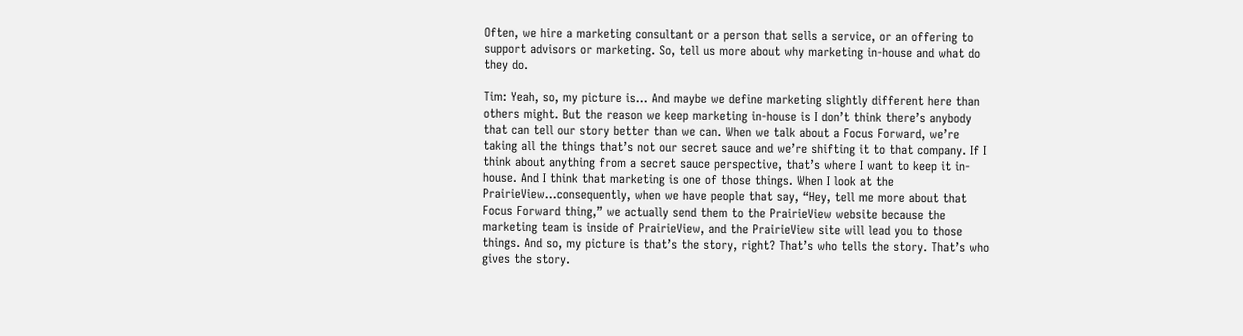Often, we hire a marketing consultant or a person that sells a service, or an offering to support advisors or marketing. So, tell us more about why marketing in-house and what do they do.

Tim: Yeah, so, my picture is… And maybe we define marketing slightly different here than others might. But the reason we keep marketing in-house is I don’t think there’s anybody that can tell our story better than we can. When we talk about a Focus Forward, we’re taking all the things that’s not our secret sauce and we’re shifting it to that company. If I think about anything from a secret sauce perspective, that’s where I want to keep it in-house. And I think that marketing is one of those things. When I look at the PrairieView…consequently, when we have people that say, “Hey, tell me more about that Focus Forward thing,” we actually send them to the PrairieView website because the marketing team is inside of PrairieView, and the PrairieView site will lead you to those things. And so, my picture is that’s the story, right? That’s who tells the story. That’s who gives the story.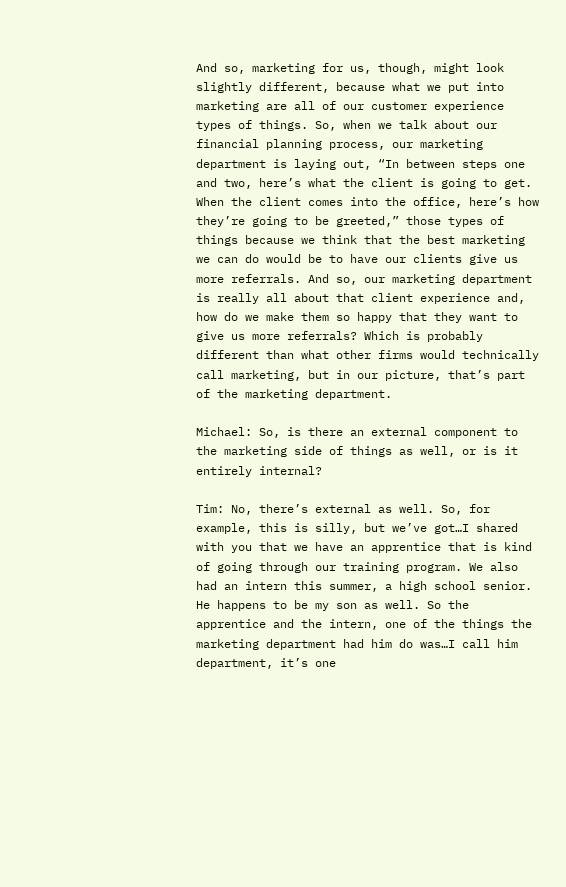And so, marketing for us, though, might look slightly different, because what we put into marketing are all of our customer experience types of things. So, when we talk about our financial planning process, our marketing department is laying out, “In between steps one and two, here’s what the client is going to get. When the client comes into the office, here’s how they’re going to be greeted,” those types of things because we think that the best marketing we can do would be to have our clients give us more referrals. And so, our marketing department is really all about that client experience and, how do we make them so happy that they want to give us more referrals? Which is probably different than what other firms would technically call marketing, but in our picture, that’s part of the marketing department.

Michael: So, is there an external component to the marketing side of things as well, or is it entirely internal?

Tim: No, there’s external as well. So, for example, this is silly, but we’ve got…I shared with you that we have an apprentice that is kind of going through our training program. We also had an intern this summer, a high school senior. He happens to be my son as well. So the apprentice and the intern, one of the things the marketing department had him do was…I call him department, it’s one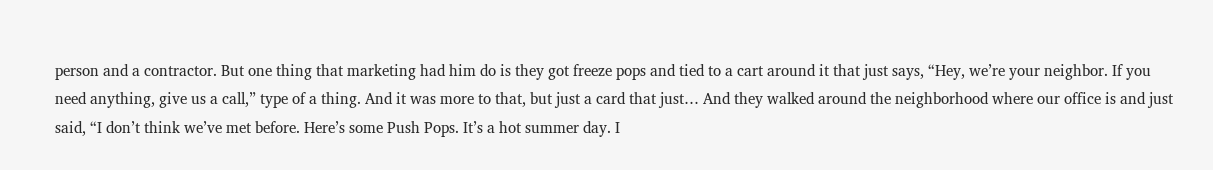person and a contractor. But one thing that marketing had him do is they got freeze pops and tied to a cart around it that just says, “Hey, we’re your neighbor. If you need anything, give us a call,” type of a thing. And it was more to that, but just a card that just… And they walked around the neighborhood where our office is and just said, “I don’t think we’ve met before. Here’s some Push Pops. It’s a hot summer day. I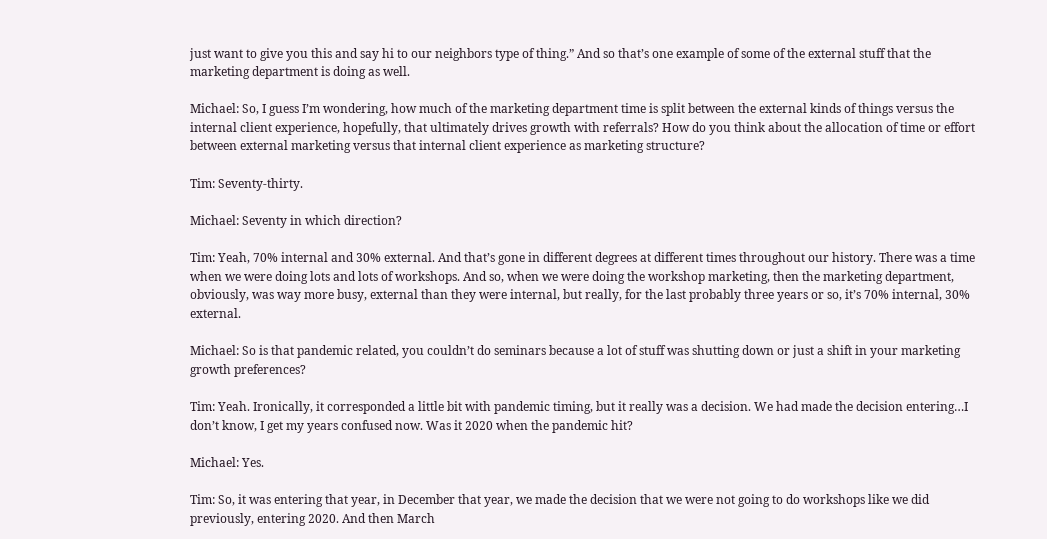just want to give you this and say hi to our neighbors type of thing.” And so that’s one example of some of the external stuff that the marketing department is doing as well.

Michael: So, I guess I’m wondering, how much of the marketing department time is split between the external kinds of things versus the internal client experience, hopefully, that ultimately drives growth with referrals? How do you think about the allocation of time or effort between external marketing versus that internal client experience as marketing structure?

Tim: Seventy-thirty.

Michael: Seventy in which direction?

Tim: Yeah, 70% internal and 30% external. And that’s gone in different degrees at different times throughout our history. There was a time when we were doing lots and lots of workshops. And so, when we were doing the workshop marketing, then the marketing department, obviously, was way more busy, external than they were internal, but really, for the last probably three years or so, it’s 70% internal, 30% external.

Michael: So is that pandemic related, you couldn’t do seminars because a lot of stuff was shutting down or just a shift in your marketing growth preferences?

Tim: Yeah. Ironically, it corresponded a little bit with pandemic timing, but it really was a decision. We had made the decision entering…I don’t know, I get my years confused now. Was it 2020 when the pandemic hit?

Michael: Yes.

Tim: So, it was entering that year, in December that year, we made the decision that we were not going to do workshops like we did previously, entering 2020. And then March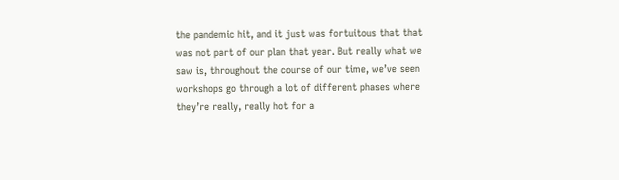the pandemic hit, and it just was fortuitous that that was not part of our plan that year. But really what we saw is, throughout the course of our time, we’ve seen workshops go through a lot of different phases where they’re really, really hot for a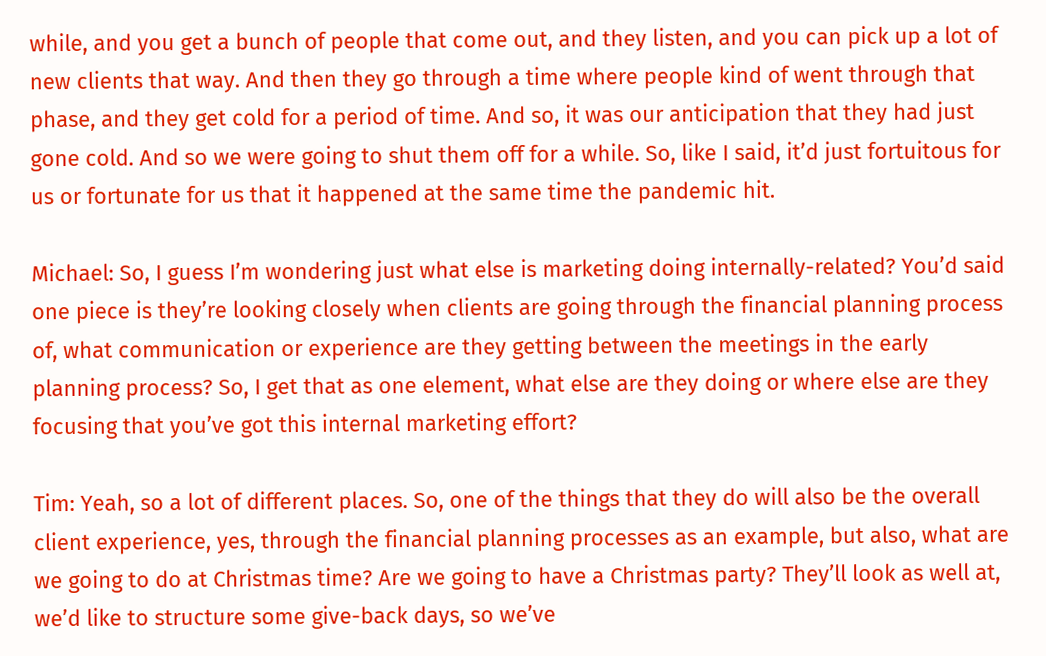while, and you get a bunch of people that come out, and they listen, and you can pick up a lot of new clients that way. And then they go through a time where people kind of went through that phase, and they get cold for a period of time. And so, it was our anticipation that they had just gone cold. And so we were going to shut them off for a while. So, like I said, it’d just fortuitous for us or fortunate for us that it happened at the same time the pandemic hit.

Michael: So, I guess I’m wondering just what else is marketing doing internally-related? You’d said one piece is they’re looking closely when clients are going through the financial planning process of, what communication or experience are they getting between the meetings in the early planning process? So, I get that as one element, what else are they doing or where else are they focusing that you’ve got this internal marketing effort?

Tim: Yeah, so a lot of different places. So, one of the things that they do will also be the overall client experience, yes, through the financial planning processes as an example, but also, what are we going to do at Christmas time? Are we going to have a Christmas party? They’ll look as well at, we’d like to structure some give-back days, so we’ve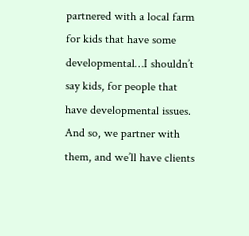partnered with a local farm for kids that have some developmental…I shouldn’t say kids, for people that have developmental issues. And so, we partner with them, and we’ll have clients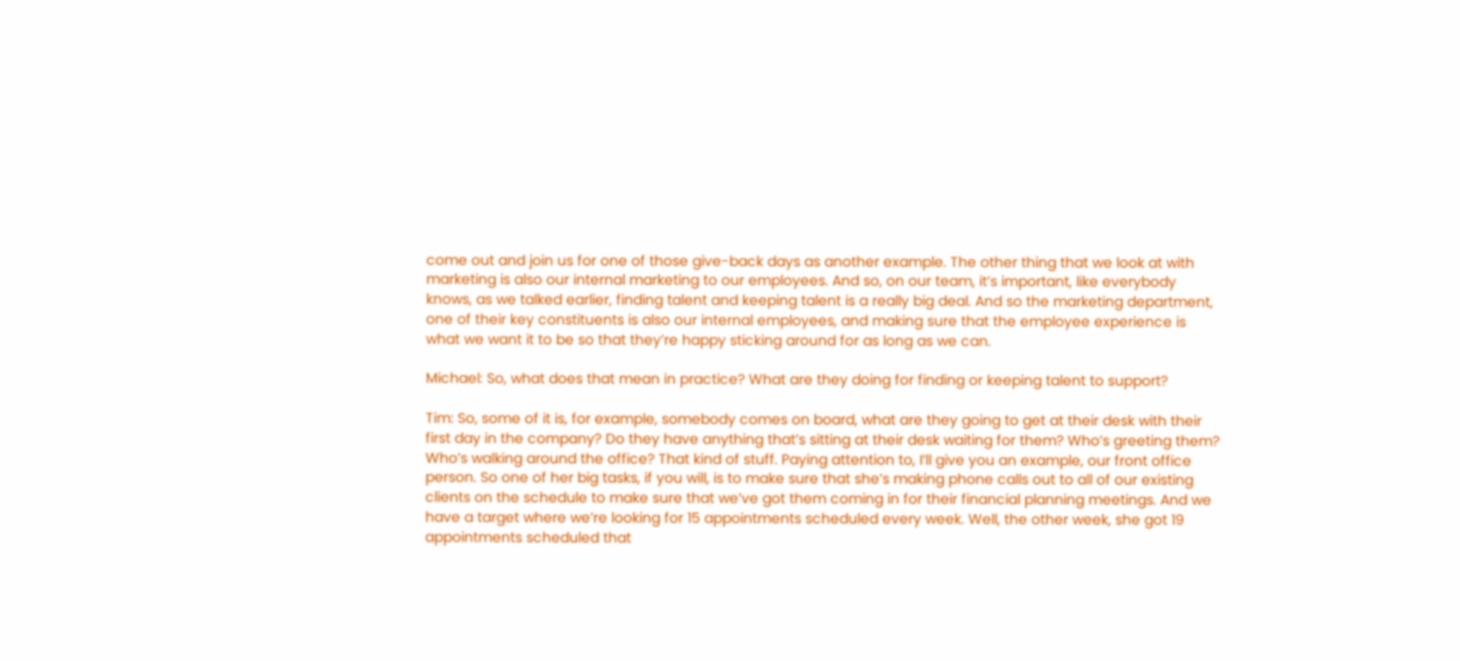come out and join us for one of those give-back days as another example. The other thing that we look at with marketing is also our internal marketing to our employees. And so, on our team, it’s important, like everybody knows, as we talked earlier, finding talent and keeping talent is a really big deal. And so the marketing department, one of their key constituents is also our internal employees, and making sure that the employee experience is what we want it to be so that they’re happy sticking around for as long as we can.

Michael: So, what does that mean in practice? What are they doing for finding or keeping talent to support?

Tim: So, some of it is, for example, somebody comes on board, what are they going to get at their desk with their first day in the company? Do they have anything that’s sitting at their desk waiting for them? Who’s greeting them? Who’s walking around the office? That kind of stuff. Paying attention to, I’ll give you an example, our front office person. So one of her big tasks, if you will, is to make sure that she’s making phone calls out to all of our existing clients on the schedule to make sure that we’ve got them coming in for their financial planning meetings. And we have a target where we’re looking for 15 appointments scheduled every week. Well, the other week, she got 19 appointments scheduled that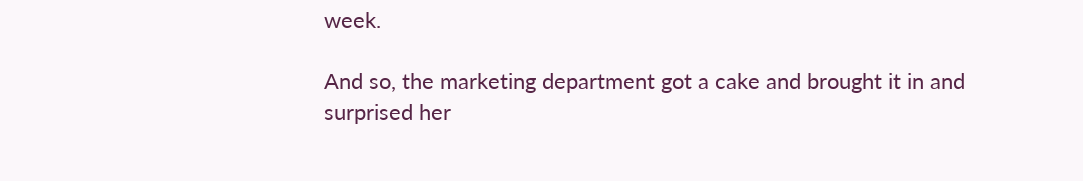week.

And so, the marketing department got a cake and brought it in and surprised her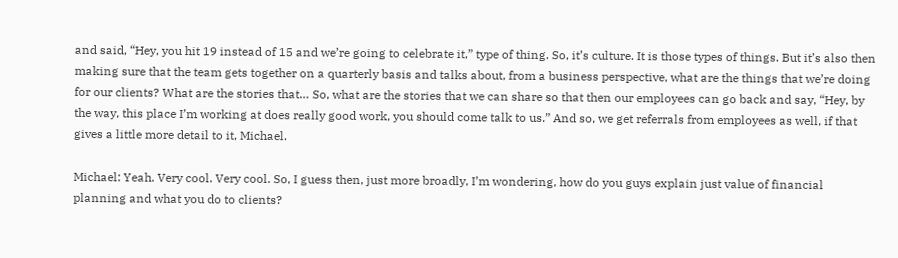and said, “Hey, you hit 19 instead of 15 and we’re going to celebrate it,” type of thing. So, it’s culture. It is those types of things. But it’s also then making sure that the team gets together on a quarterly basis and talks about, from a business perspective, what are the things that we’re doing for our clients? What are the stories that… So, what are the stories that we can share so that then our employees can go back and say, “Hey, by the way, this place I’m working at does really good work, you should come talk to us.” And so, we get referrals from employees as well, if that gives a little more detail to it, Michael.

Michael: Yeah. Very cool. Very cool. So, I guess then, just more broadly, I’m wondering, how do you guys explain just value of financial planning and what you do to clients?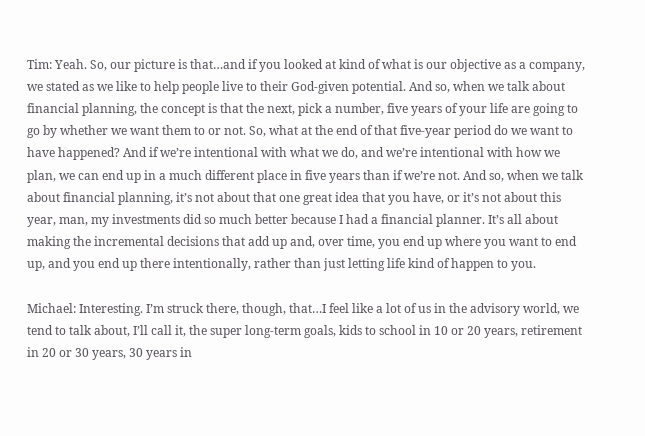Tim: Yeah. So, our picture is that…and if you looked at kind of what is our objective as a company, we stated as we like to help people live to their God-given potential. And so, when we talk about financial planning, the concept is that the next, pick a number, five years of your life are going to go by whether we want them to or not. So, what at the end of that five-year period do we want to have happened? And if we’re intentional with what we do, and we’re intentional with how we plan, we can end up in a much different place in five years than if we’re not. And so, when we talk about financial planning, it’s not about that one great idea that you have, or it’s not about this year, man, my investments did so much better because I had a financial planner. It’s all about making the incremental decisions that add up and, over time, you end up where you want to end up, and you end up there intentionally, rather than just letting life kind of happen to you.

Michael: Interesting. I’m struck there, though, that…I feel like a lot of us in the advisory world, we tend to talk about, I’ll call it, the super long-term goals, kids to school in 10 or 20 years, retirement in 20 or 30 years, 30 years in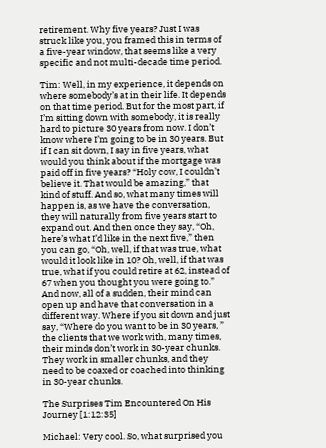retirement. Why five years? Just I was struck like you, you framed this in terms of a five-year window, that seems like a very specific and not multi-decade time period.

Tim: Well, in my experience, it depends on where somebody’s at in their life. It depends on that time period. But for the most part, if I’m sitting down with somebody, it is really hard to picture 30 years from now. I don’t know where I’m going to be in 30 years. But if I can sit down, I say in five years, what would you think about if the mortgage was paid off in five years? “Holy cow, I couldn’t believe it. That would be amazing,” that kind of stuff. And so, what many times will happen is, as we have the conversation, they will naturally from five years start to expand out. And then once they say, “Oh, here’s what I’d like in the next five,” then you can go, “Oh, well, if that was true, what would it look like in 10? Oh, well, if that was true, what if you could retire at 62, instead of 67 when you thought you were going to.” And now, all of a sudden, their mind can open up and have that conversation in a different way. Where if you sit down and just say, “Where do you want to be in 30 years, ” the clients that we work with, many times, their minds don’t work in 30-year chunks. They work in smaller chunks, and they need to be coaxed or coached into thinking in 30-year chunks.

The Surprises Tim Encountered On His Journey [1:12:35]

Michael: Very cool. So, what surprised you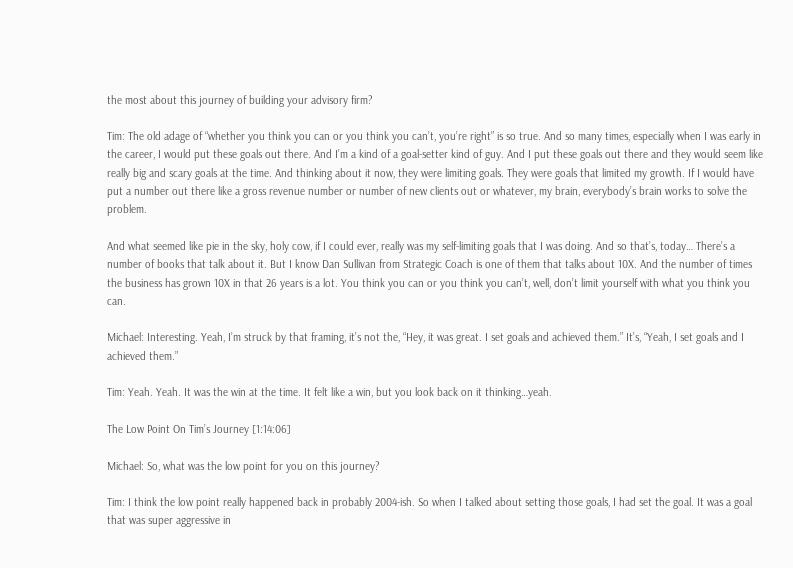the most about this journey of building your advisory firm?

Tim: The old adage of “whether you think you can or you think you can’t, you’re right” is so true. And so many times, especially when I was early in the career, I would put these goals out there. And I’m a kind of a goal-setter kind of guy. And I put these goals out there and they would seem like really big and scary goals at the time. And thinking about it now, they were limiting goals. They were goals that limited my growth. If I would have put a number out there like a gross revenue number or number of new clients out or whatever, my brain, everybody’s brain works to solve the problem.

And what seemed like pie in the sky, holy cow, if I could ever, really was my self-limiting goals that I was doing. And so that’s, today… There’s a number of books that talk about it. But I know Dan Sullivan from Strategic Coach is one of them that talks about 10X. And the number of times the business has grown 10X in that 26 years is a lot. You think you can or you think you can’t, well, don’t limit yourself with what you think you can.

Michael: Interesting. Yeah, I’m struck by that framing, it’s not the, “Hey, it was great. I set goals and achieved them.” It’s, “Yeah, I set goals and I achieved them.”

Tim: Yeah. Yeah. It was the win at the time. It felt like a win, but you look back on it thinking…yeah.

The Low Point On Tim’s Journey [1:14:06]

Michael: So, what was the low point for you on this journey?

Tim: I think the low point really happened back in probably 2004-ish. So when I talked about setting those goals, I had set the goal. It was a goal that was super aggressive in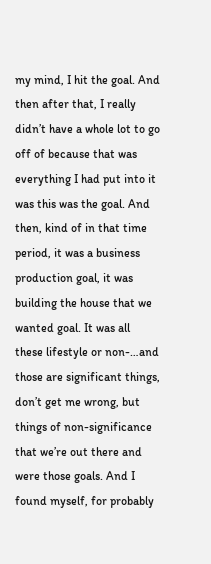my mind, I hit the goal. And then after that, I really didn’t have a whole lot to go off of because that was everything I had put into it was this was the goal. And then, kind of in that time period, it was a business production goal, it was building the house that we wanted goal. It was all these lifestyle or non-…and those are significant things, don’t get me wrong, but things of non-significance that we’re out there and were those goals. And I found myself, for probably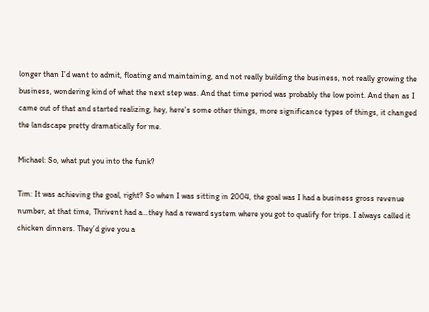longer than I’d want to admit, floating and maintaining, and not really building the business, not really growing the business, wondering kind of what the next step was. And that time period was probably the low point. And then as I came out of that and started realizing, hey, here’s some other things, more significance types of things, it changed the landscape pretty dramatically for me.

Michael: So, what put you into the funk?

Tim: It was achieving the goal, right? So when I was sitting in 2004, the goal was I had a business gross revenue number, at that time, Thrivent had a…they had a reward system where you got to qualify for trips. I always called it chicken dinners. They’d give you a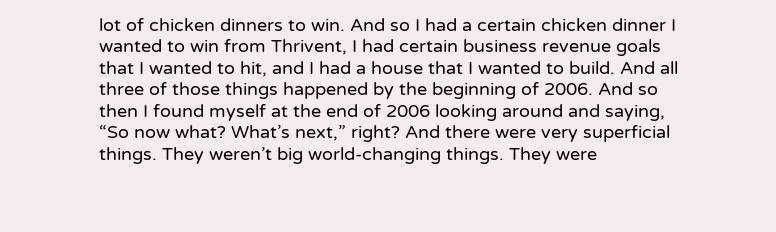lot of chicken dinners to win. And so I had a certain chicken dinner I wanted to win from Thrivent, I had certain business revenue goals that I wanted to hit, and I had a house that I wanted to build. And all three of those things happened by the beginning of 2006. And so then I found myself at the end of 2006 looking around and saying, “So now what? What’s next,” right? And there were very superficial things. They weren’t big world-changing things. They were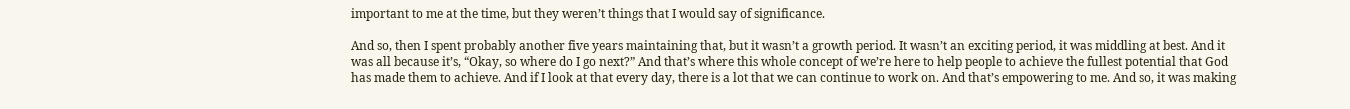important to me at the time, but they weren’t things that I would say of significance.

And so, then I spent probably another five years maintaining that, but it wasn’t a growth period. It wasn’t an exciting period, it was middling at best. And it was all because it’s, “Okay, so where do I go next?” And that’s where this whole concept of we’re here to help people to achieve the fullest potential that God has made them to achieve. And if I look at that every day, there is a lot that we can continue to work on. And that’s empowering to me. And so, it was making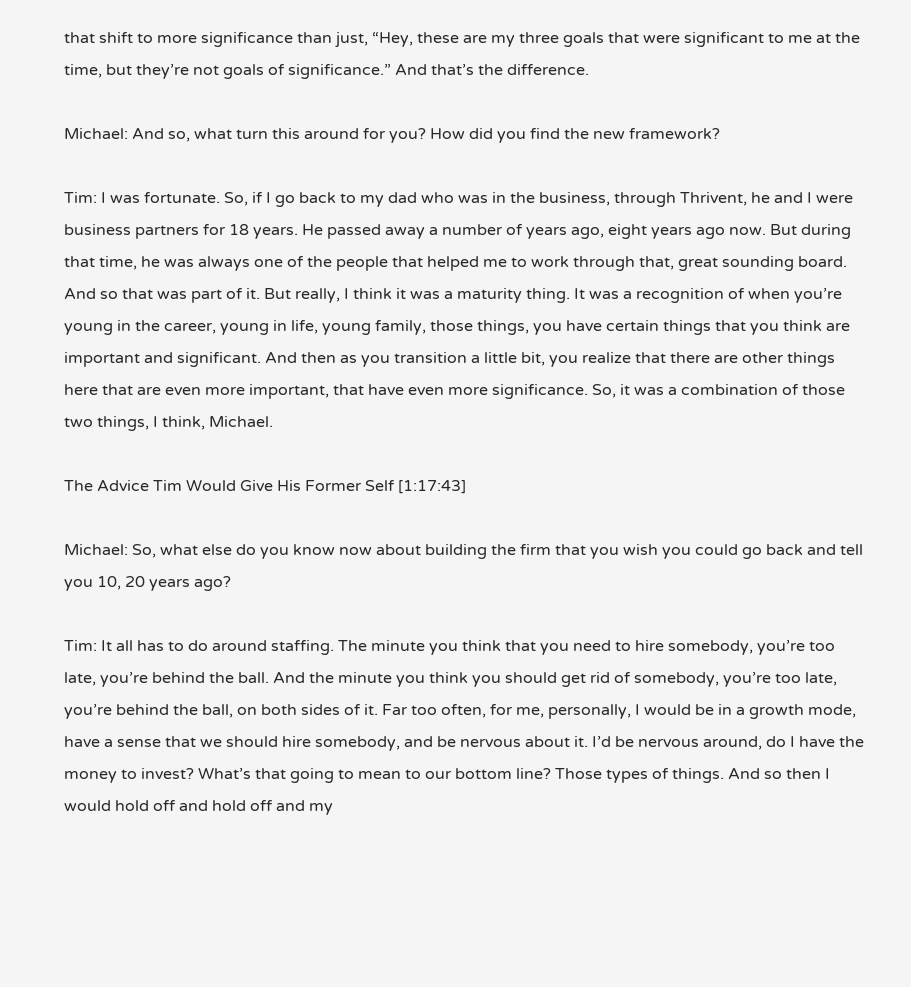that shift to more significance than just, “Hey, these are my three goals that were significant to me at the time, but they’re not goals of significance.” And that’s the difference.

Michael: And so, what turn this around for you? How did you find the new framework?

Tim: I was fortunate. So, if I go back to my dad who was in the business, through Thrivent, he and I were business partners for 18 years. He passed away a number of years ago, eight years ago now. But during that time, he was always one of the people that helped me to work through that, great sounding board. And so that was part of it. But really, I think it was a maturity thing. It was a recognition of when you’re young in the career, young in life, young family, those things, you have certain things that you think are important and significant. And then as you transition a little bit, you realize that there are other things here that are even more important, that have even more significance. So, it was a combination of those two things, I think, Michael.

The Advice Tim Would Give His Former Self [1:17:43]

Michael: So, what else do you know now about building the firm that you wish you could go back and tell you 10, 20 years ago?

Tim: It all has to do around staffing. The minute you think that you need to hire somebody, you’re too late, you’re behind the ball. And the minute you think you should get rid of somebody, you’re too late, you’re behind the ball, on both sides of it. Far too often, for me, personally, I would be in a growth mode, have a sense that we should hire somebody, and be nervous about it. I’d be nervous around, do I have the money to invest? What’s that going to mean to our bottom line? Those types of things. And so then I would hold off and hold off and my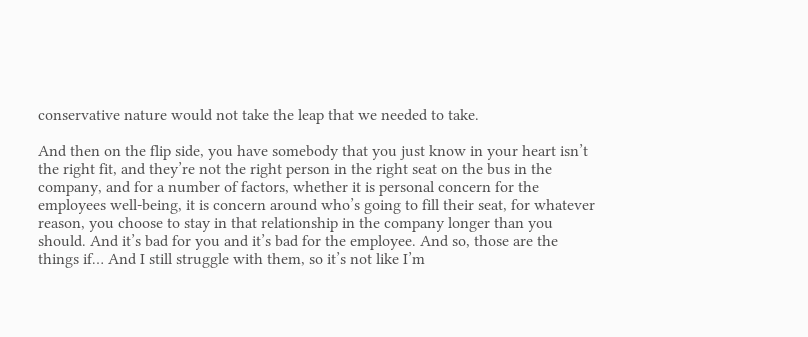conservative nature would not take the leap that we needed to take.

And then on the flip side, you have somebody that you just know in your heart isn’t the right fit, and they’re not the right person in the right seat on the bus in the company, and for a number of factors, whether it is personal concern for the employees well-being, it is concern around who’s going to fill their seat, for whatever reason, you choose to stay in that relationship in the company longer than you should. And it’s bad for you and it’s bad for the employee. And so, those are the things if… And I still struggle with them, so it’s not like I’m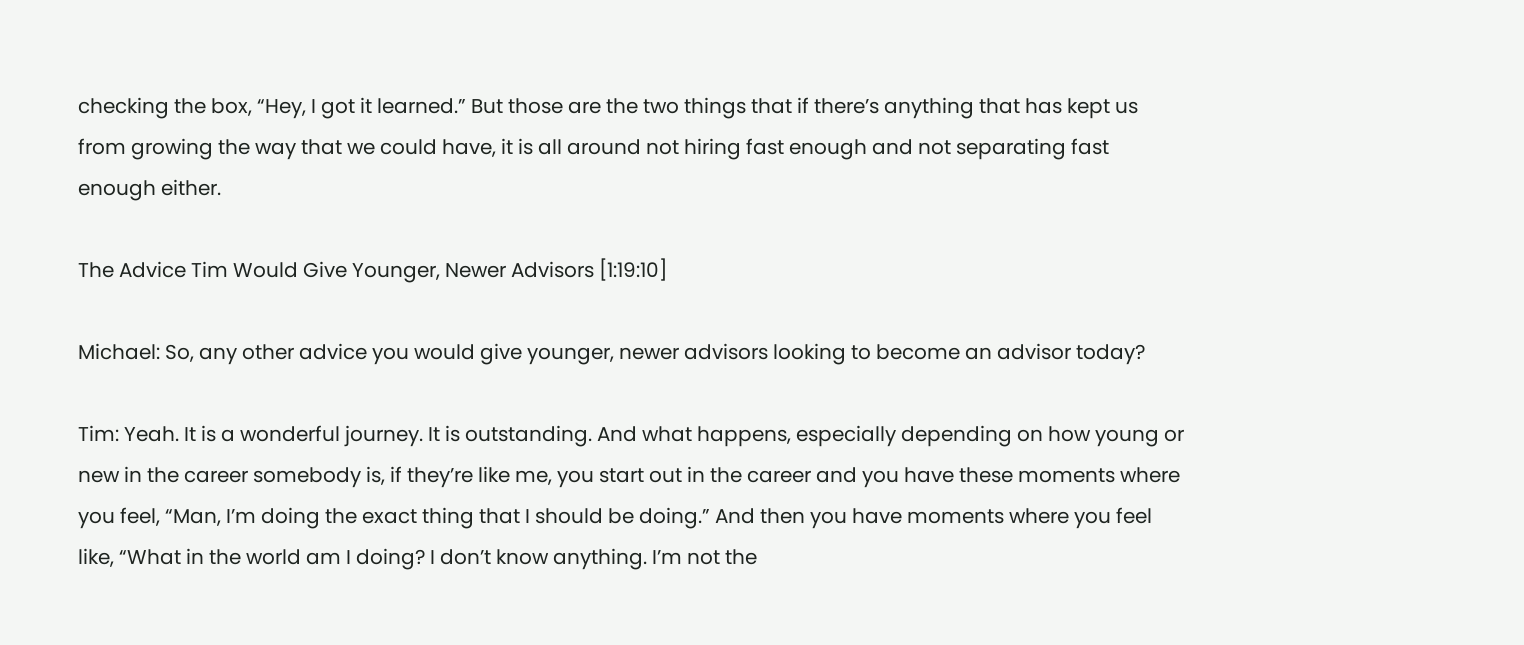checking the box, “Hey, I got it learned.” But those are the two things that if there’s anything that has kept us from growing the way that we could have, it is all around not hiring fast enough and not separating fast enough either.

The Advice Tim Would Give Younger, Newer Advisors [1:19:10]

Michael: So, any other advice you would give younger, newer advisors looking to become an advisor today?

Tim: Yeah. It is a wonderful journey. It is outstanding. And what happens, especially depending on how young or new in the career somebody is, if they’re like me, you start out in the career and you have these moments where you feel, “Man, I’m doing the exact thing that I should be doing.” And then you have moments where you feel like, “What in the world am I doing? I don’t know anything. I’m not the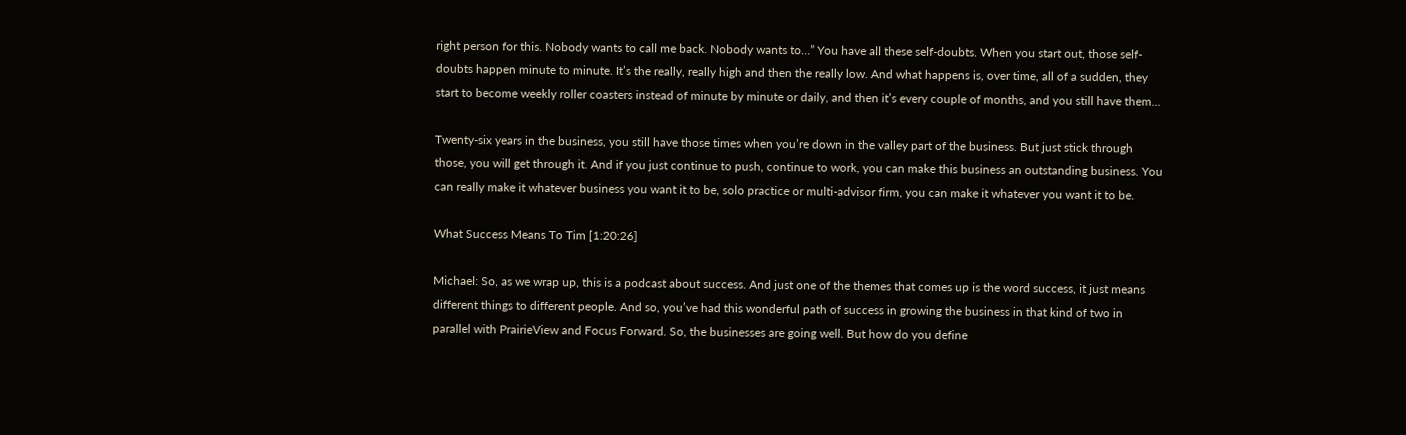right person for this. Nobody wants to call me back. Nobody wants to…” You have all these self-doubts. When you start out, those self-doubts happen minute to minute. It’s the really, really high and then the really low. And what happens is, over time, all of a sudden, they start to become weekly roller coasters instead of minute by minute or daily, and then it’s every couple of months, and you still have them…

Twenty-six years in the business, you still have those times when you’re down in the valley part of the business. But just stick through those, you will get through it. And if you just continue to push, continue to work, you can make this business an outstanding business. You can really make it whatever business you want it to be, solo practice or multi-advisor firm, you can make it whatever you want it to be.

What Success Means To Tim [1:20:26]

Michael: So, as we wrap up, this is a podcast about success. And just one of the themes that comes up is the word success, it just means different things to different people. And so, you’ve had this wonderful path of success in growing the business in that kind of two in parallel with PrairieView and Focus Forward. So, the businesses are going well. But how do you define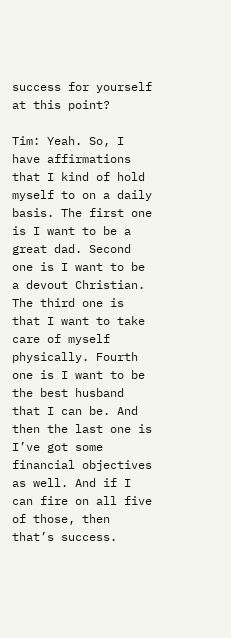success for yourself at this point?

Tim: Yeah. So, I have affirmations that I kind of hold myself to on a daily basis. The first one is I want to be a great dad. Second one is I want to be a devout Christian. The third one is that I want to take care of myself physically. Fourth one is I want to be the best husband that I can be. And then the last one is I’ve got some financial objectives as well. And if I can fire on all five of those, then that’s success.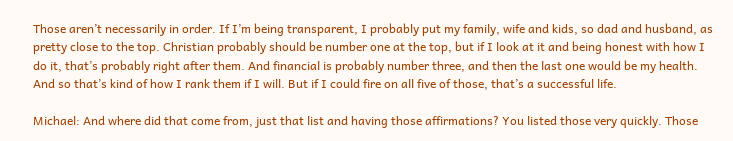Those aren’t necessarily in order. If I’m being transparent, I probably put my family, wife and kids, so dad and husband, as pretty close to the top. Christian probably should be number one at the top, but if I look at it and being honest with how I do it, that’s probably right after them. And financial is probably number three, and then the last one would be my health. And so that’s kind of how I rank them if I will. But if I could fire on all five of those, that’s a successful life.

Michael: And where did that come from, just that list and having those affirmations? You listed those very quickly. Those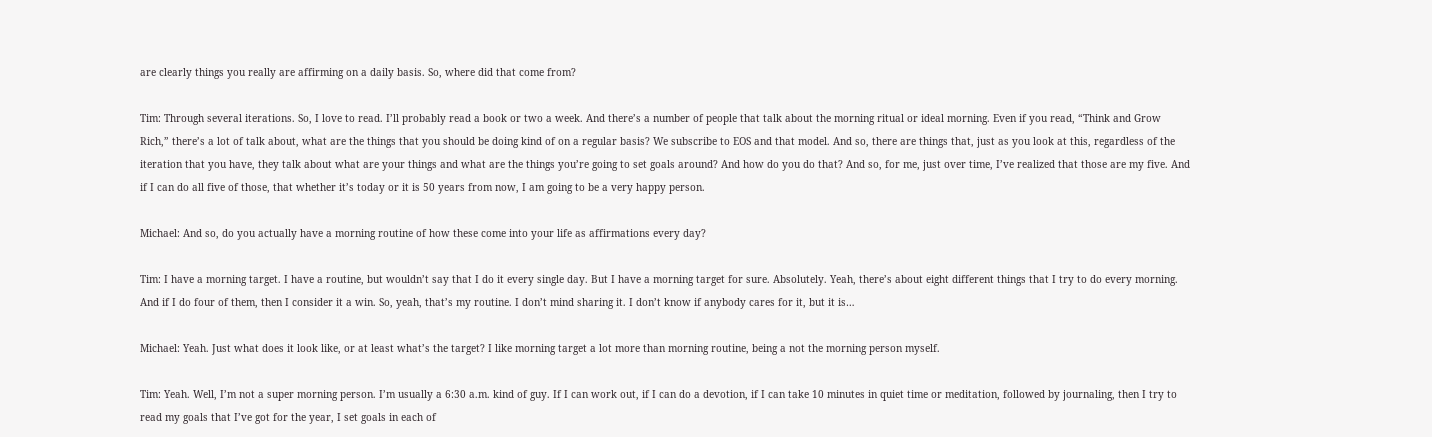are clearly things you really are affirming on a daily basis. So, where did that come from?

Tim: Through several iterations. So, I love to read. I’ll probably read a book or two a week. And there’s a number of people that talk about the morning ritual or ideal morning. Even if you read, “Think and Grow Rich,” there’s a lot of talk about, what are the things that you should be doing kind of on a regular basis? We subscribe to EOS and that model. And so, there are things that, just as you look at this, regardless of the iteration that you have, they talk about what are your things and what are the things you’re going to set goals around? And how do you do that? And so, for me, just over time, I’ve realized that those are my five. And if I can do all five of those, that whether it’s today or it is 50 years from now, I am going to be a very happy person.

Michael: And so, do you actually have a morning routine of how these come into your life as affirmations every day?

Tim: I have a morning target. I have a routine, but wouldn’t say that I do it every single day. But I have a morning target for sure. Absolutely. Yeah, there’s about eight different things that I try to do every morning. And if I do four of them, then I consider it a win. So, yeah, that’s my routine. I don’t mind sharing it. I don’t know if anybody cares for it, but it is…

Michael: Yeah. Just what does it look like, or at least what’s the target? I like morning target a lot more than morning routine, being a not the morning person myself.

Tim: Yeah. Well, I’m not a super morning person. I’m usually a 6:30 a.m. kind of guy. If I can work out, if I can do a devotion, if I can take 10 minutes in quiet time or meditation, followed by journaling, then I try to read my goals that I’ve got for the year, I set goals in each of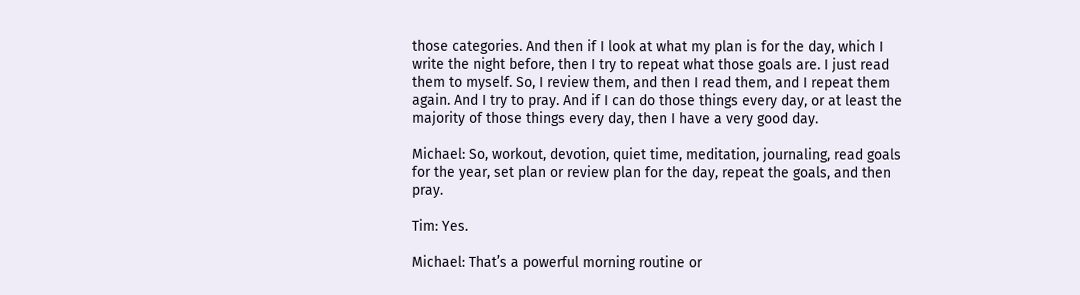those categories. And then if I look at what my plan is for the day, which I write the night before, then I try to repeat what those goals are. I just read them to myself. So, I review them, and then I read them, and I repeat them again. And I try to pray. And if I can do those things every day, or at least the majority of those things every day, then I have a very good day.

Michael: So, workout, devotion, quiet time, meditation, journaling, read goals for the year, set plan or review plan for the day, repeat the goals, and then pray.

Tim: Yes.

Michael: That’s a powerful morning routine or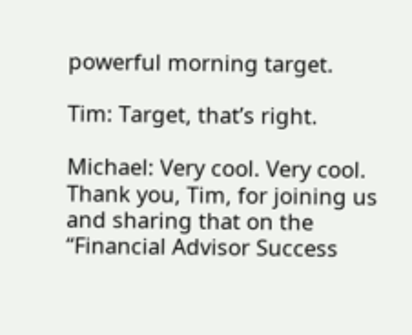powerful morning target.

Tim: Target, that’s right.

Michael: Very cool. Very cool. Thank you, Tim, for joining us and sharing that on the “Financial Advisor Success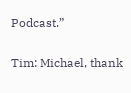Podcast.”

Tim: Michael, thank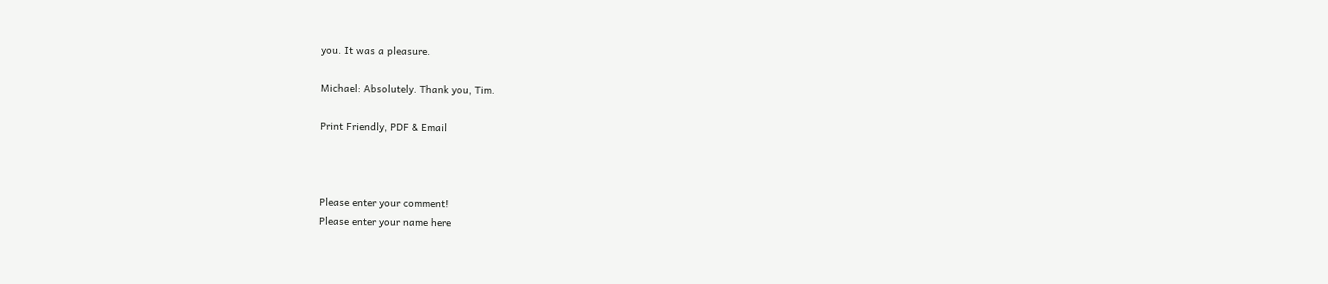you. It was a pleasure.

Michael: Absolutely. Thank you, Tim.

Print Friendly, PDF & Email



Please enter your comment!
Please enter your name here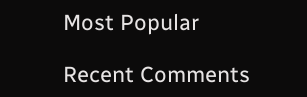Most Popular

Recent Comments